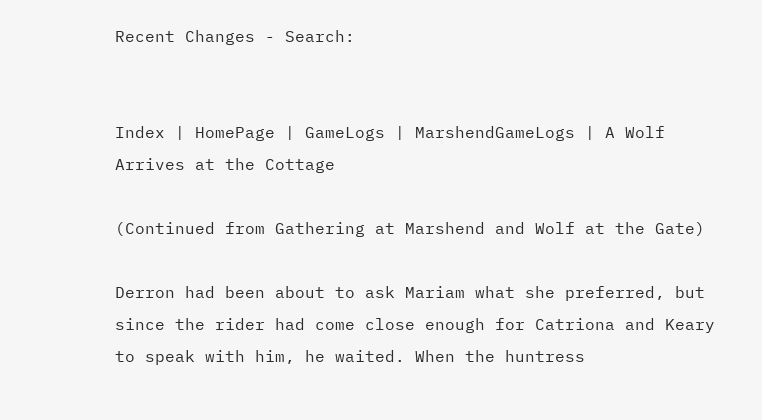Recent Changes - Search:


Index | HomePage | GameLogs | MarshendGameLogs | A Wolf Arrives at the Cottage

(Continued from Gathering at Marshend and Wolf at the Gate)

Derron had been about to ask Mariam what she preferred, but since the rider had come close enough for Catriona and Keary to speak with him, he waited. When the huntress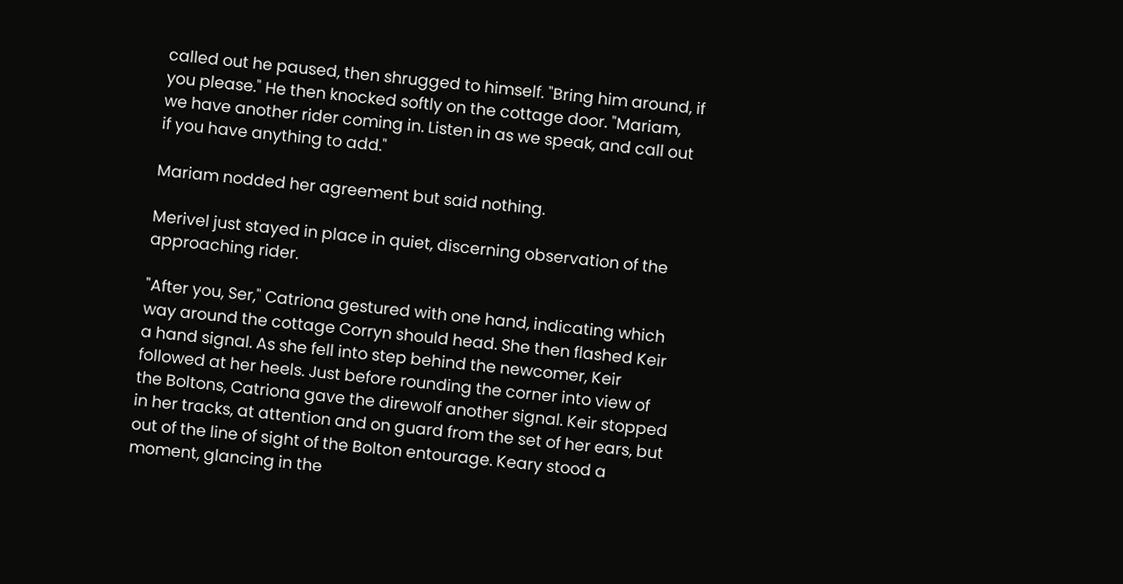called out he paused, then shrugged to himself. "Bring him around, if you please." He then knocked softly on the cottage door. "Mariam, we have another rider coming in. Listen in as we speak, and call out if you have anything to add."

Mariam nodded her agreement but said nothing.

Merivel just stayed in place in quiet, discerning observation of the approaching rider.

"After you, Ser," Catriona gestured with one hand, indicating which way around the cottage Corryn should head. She then flashed Keir a hand signal. As she fell into step behind the newcomer, Keir followed at her heels. Just before rounding the corner into view of the Boltons, Catriona gave the direwolf another signal. Keir stopped in her tracks, at attention and on guard from the set of her ears, but out of the line of sight of the Bolton entourage. Keary stood a moment, glancing in the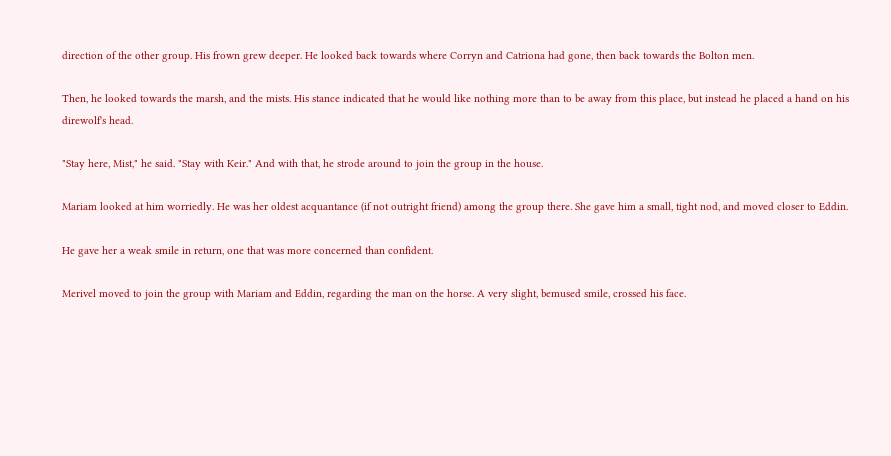direction of the other group. His frown grew deeper. He looked back towards where Corryn and Catriona had gone, then back towards the Bolton men.

Then, he looked towards the marsh, and the mists. His stance indicated that he would like nothing more than to be away from this place, but instead he placed a hand on his direwolf's head.

"Stay here, Mist," he said. "Stay with Keir." And with that, he strode around to join the group in the house.

Mariam looked at him worriedly. He was her oldest acquantance (if not outright friend) among the group there. She gave him a small, tight nod, and moved closer to Eddin.

He gave her a weak smile in return, one that was more concerned than confident.

Merivel moved to join the group with Mariam and Eddin, regarding the man on the horse. A very slight, bemused smile, crossed his face.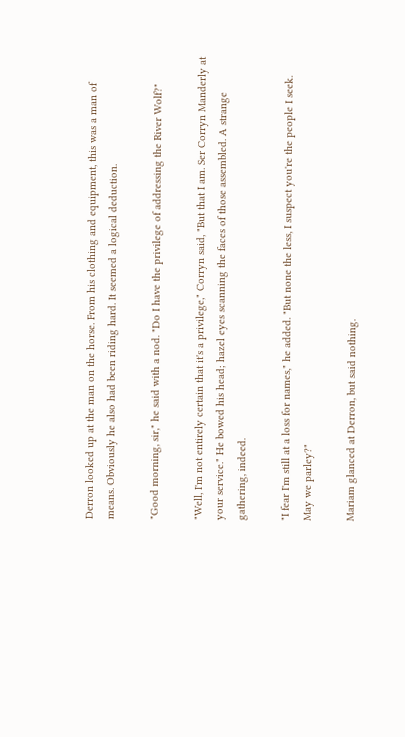Derron looked up at the man on the horse. From his clothing and equipment, this was a man of means. Obviously he also had been riding hard. It seemed a logical deduction.

"Good morning, sir," he said with a nod. "Do I have the privilege of addressing the River Wolf?"

"Well, I'm not entirely certain that it's a privilege," Corryn said, "But that I am. Ser Corryn Manderly at your service." He bowed his head; hazel eyes scanning the faces of those assembled. A strange gathering, indeed.

"I fear I'm still at a loss for names," he added. "But none the less, I suspect you're the people I seek. May we parley?"

Mariam glanced at Derron, but said nothing.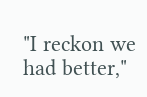"I reckon we had better,"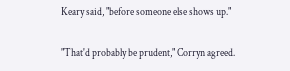Keary said, "before someone else shows up."

"That'd probably be prudent," Corryn agreed.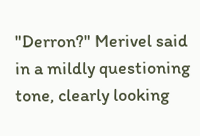"Derron?" Merivel said in a mildly questioning tone, clearly looking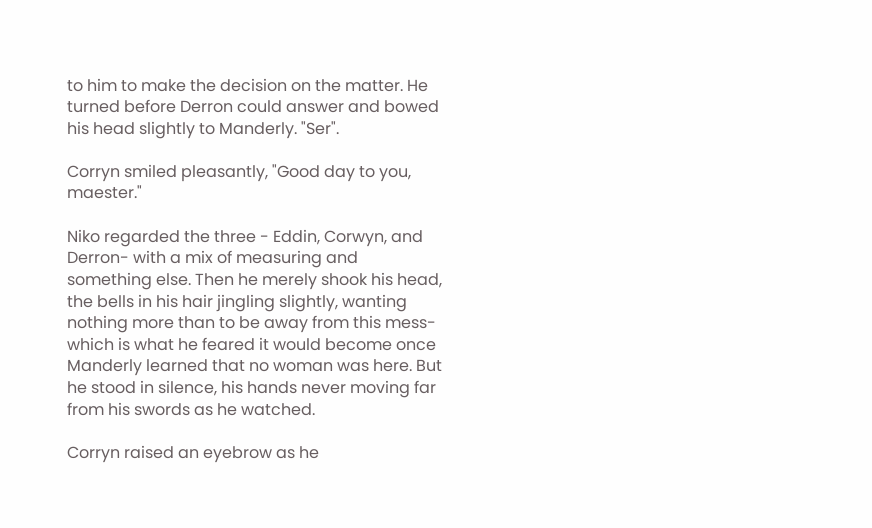to him to make the decision on the matter. He turned before Derron could answer and bowed his head slightly to Manderly. "Ser".

Corryn smiled pleasantly, "Good day to you, maester."

Niko regarded the three - Eddin, Corwyn, and Derron- with a mix of measuring and something else. Then he merely shook his head, the bells in his hair jingling slightly, wanting nothing more than to be away from this mess- which is what he feared it would become once Manderly learned that no woman was here. But he stood in silence, his hands never moving far from his swords as he watched.

Corryn raised an eyebrow as he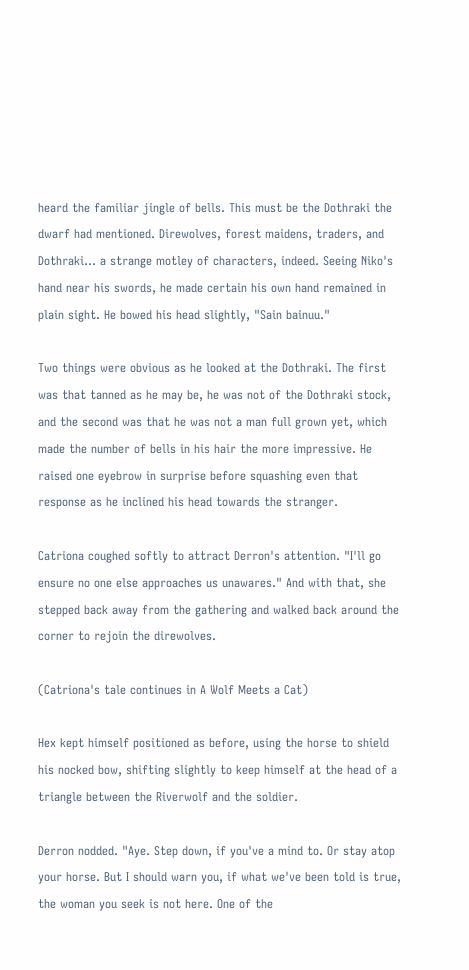heard the familiar jingle of bells. This must be the Dothraki the dwarf had mentioned. Direwolves, forest maidens, traders, and Dothraki… a strange motley of characters, indeed. Seeing Niko's hand near his swords, he made certain his own hand remained in plain sight. He bowed his head slightly, "Sain bainuu."

Two things were obvious as he looked at the Dothraki. The first was that tanned as he may be, he was not of the Dothraki stock, and the second was that he was not a man full grown yet, which made the number of bells in his hair the more impressive. He raised one eyebrow in surprise before squashing even that response as he inclined his head towards the stranger.

Catriona coughed softly to attract Derron's attention. "I'll go ensure no one else approaches us unawares." And with that, she stepped back away from the gathering and walked back around the corner to rejoin the direwolves.

(Catriona's tale continues in A Wolf Meets a Cat)

Hex kept himself positioned as before, using the horse to shield his nocked bow, shifting slightly to keep himself at the head of a triangle between the Riverwolf and the soldier.

Derron nodded. "Aye. Step down, if you've a mind to. Or stay atop your horse. But I should warn you, if what we've been told is true, the woman you seek is not here. One of the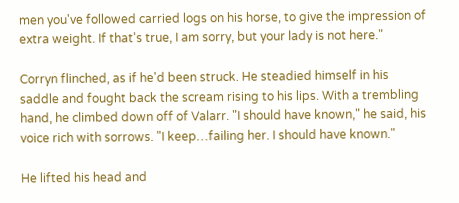men you've followed carried logs on his horse, to give the impression of extra weight. If that's true, I am sorry, but your lady is not here."

Corryn flinched, as if he'd been struck. He steadied himself in his saddle and fought back the scream rising to his lips. With a trembling hand, he climbed down off of Valarr. "I should have known," he said, his voice rich with sorrows. "I keep…failing her. I should have known."

He lifted his head and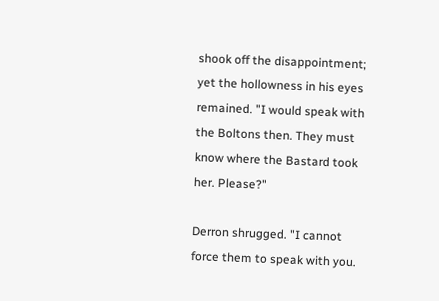shook off the disappointment; yet the hollowness in his eyes remained. "I would speak with the Boltons then. They must know where the Bastard took her. Please?"

Derron shrugged. "I cannot force them to speak with you.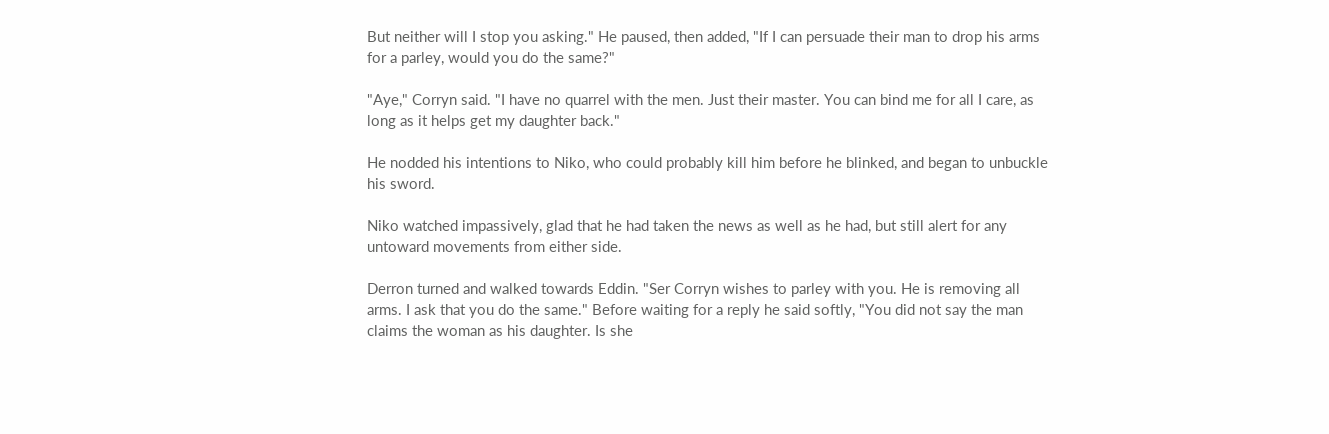But neither will I stop you asking." He paused, then added, "If I can persuade their man to drop his arms for a parley, would you do the same?"

"Aye," Corryn said. "I have no quarrel with the men. Just their master. You can bind me for all I care, as long as it helps get my daughter back."

He nodded his intentions to Niko, who could probably kill him before he blinked, and began to unbuckle his sword.

Niko watched impassively, glad that he had taken the news as well as he had, but still alert for any untoward movements from either side.

Derron turned and walked towards Eddin. "Ser Corryn wishes to parley with you. He is removing all arms. I ask that you do the same." Before waiting for a reply he said softly, "You did not say the man claims the woman as his daughter. Is she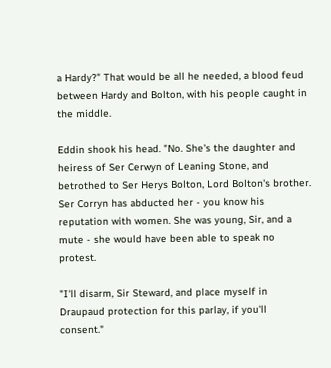a Hardy?" That would be all he needed, a blood feud between Hardy and Bolton, with his people caught in the middle.

Eddin shook his head. "No. She's the daughter and heiress of Ser Cerwyn of Leaning Stone, and betrothed to Ser Herys Bolton, Lord Bolton's brother. Ser Corryn has abducted her - you know his reputation with women. She was young, Sir, and a mute - she would have been able to speak no protest.

"I'll disarm, Sir Steward, and place myself in Draupaud protection for this parlay, if you'll consent."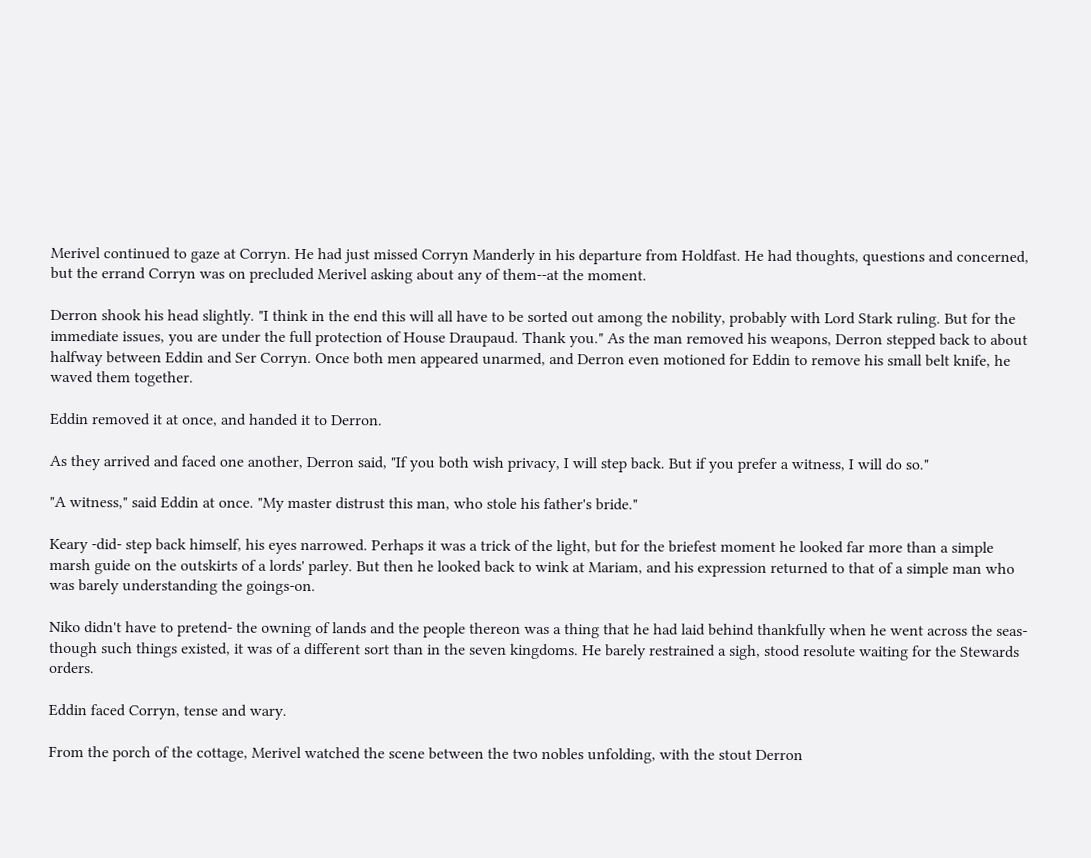Merivel continued to gaze at Corryn. He had just missed Corryn Manderly in his departure from Holdfast. He had thoughts, questions and concerned, but the errand Corryn was on precluded Merivel asking about any of them--at the moment.

Derron shook his head slightly. "I think in the end this will all have to be sorted out among the nobility, probably with Lord Stark ruling. But for the immediate issues, you are under the full protection of House Draupaud. Thank you." As the man removed his weapons, Derron stepped back to about halfway between Eddin and Ser Corryn. Once both men appeared unarmed, and Derron even motioned for Eddin to remove his small belt knife, he waved them together.

Eddin removed it at once, and handed it to Derron.

As they arrived and faced one another, Derron said, "If you both wish privacy, I will step back. But if you prefer a witness, I will do so."

"A witness," said Eddin at once. "My master distrust this man, who stole his father's bride."

Keary -did- step back himself, his eyes narrowed. Perhaps it was a trick of the light, but for the briefest moment he looked far more than a simple marsh guide on the outskirts of a lords' parley. But then he looked back to wink at Mariam, and his expression returned to that of a simple man who was barely understanding the goings-on.

Niko didn't have to pretend- the owning of lands and the people thereon was a thing that he had laid behind thankfully when he went across the seas- though such things existed, it was of a different sort than in the seven kingdoms. He barely restrained a sigh, stood resolute waiting for the Stewards orders.

Eddin faced Corryn, tense and wary.

From the porch of the cottage, Merivel watched the scene between the two nobles unfolding, with the stout Derron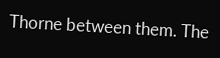Thorne between them. The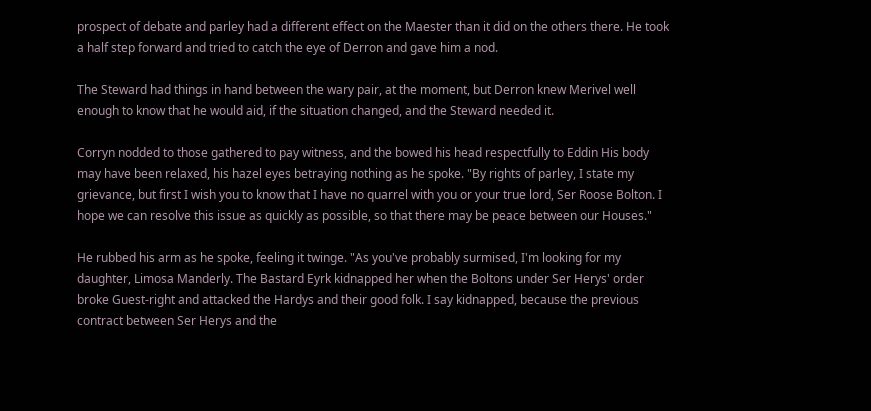prospect of debate and parley had a different effect on the Maester than it did on the others there. He took a half step forward and tried to catch the eye of Derron and gave him a nod.

The Steward had things in hand between the wary pair, at the moment, but Derron knew Merivel well enough to know that he would aid, if the situation changed, and the Steward needed it.

Corryn nodded to those gathered to pay witness, and the bowed his head respectfully to Eddin His body may have been relaxed, his hazel eyes betraying nothing as he spoke. "By rights of parley, I state my grievance, but first I wish you to know that I have no quarrel with you or your true lord, Ser Roose Bolton. I hope we can resolve this issue as quickly as possible, so that there may be peace between our Houses."

He rubbed his arm as he spoke, feeling it twinge. "As you've probably surmised, I'm looking for my daughter, Limosa Manderly. The Bastard Eyrk kidnapped her when the Boltons under Ser Herys' order broke Guest-right and attacked the Hardys and their good folk. I say kidnapped, because the previous contract between Ser Herys and the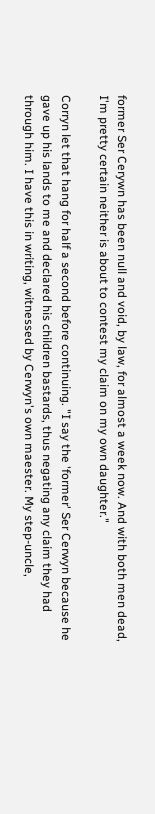former Ser Cerywn has been null and void, by law, for almost a week now. And with both men dead, I'm pretty certain neither is about to contest my claim on my own daughter."

Corryn let that hang for half a second before continuing. "I say the 'former' Ser Cerwyn because he gave up his lands to me and declared his children bastards, thus negating any claim they had through him. I have this in writing, witnessed by Cerwyn's own maester. My step-uncle,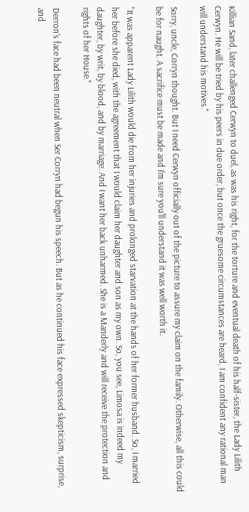Killian Sand, later challenged Cerwyn to duel, as was his right, for the torture and eventual death of his half-sister, the Lady Lilith Cerwyn. He will be tried by his peers in due order, but once the gruesome circumstances are heard, I am confident any rational man will understand his motives."

Sorry, uncle, Corryn thought. But I need Cerwyn officially out of the picture to assure my claim on the family. Otherwise, all this could be for naught. A sacrifice must be made and I'm sure you'll understand it was well worth it.

"It was apparent Lady Lilith would die from her injuries and prolonged starvation at the hands of her former husband. So, I married her before she died, with the agreement that I would claim her daughter and son as my own. So, you see, Limosa is indeed my daughter, by writ, by blood, and by marriage. And I want her back unharmed. She is a Manderly and will receive the protection and rights of her House."

Derron's face had been neutral when Ser Corryn had begun his speech. But as he continued his face expressed skepticism, surprise, and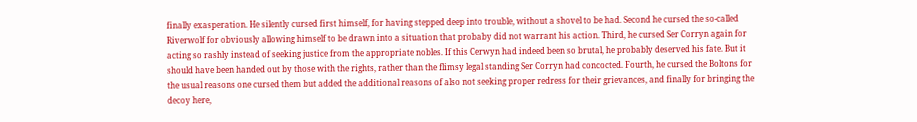finally exasperation. He silently cursed first himself, for having stepped deep into trouble, without a shovel to be had. Second he cursed the so-called Riverwolf for obviously allowing himself to be drawn into a situation that probaby did not warrant his action. Third, he cursed Ser Corryn again for acting so rashly instead of seeking justice from the appropriate nobles. If this Cerwyn had indeed been so brutal, he probably deserved his fate. But it should have been handed out by those with the rights, rather than the flimsy legal standing Ser Corryn had concocted. Fourth, he cursed the Boltons for the usual reasons one cursed them but added the additional reasons of also not seeking proper redress for their grievances, and finally for bringing the decoy here,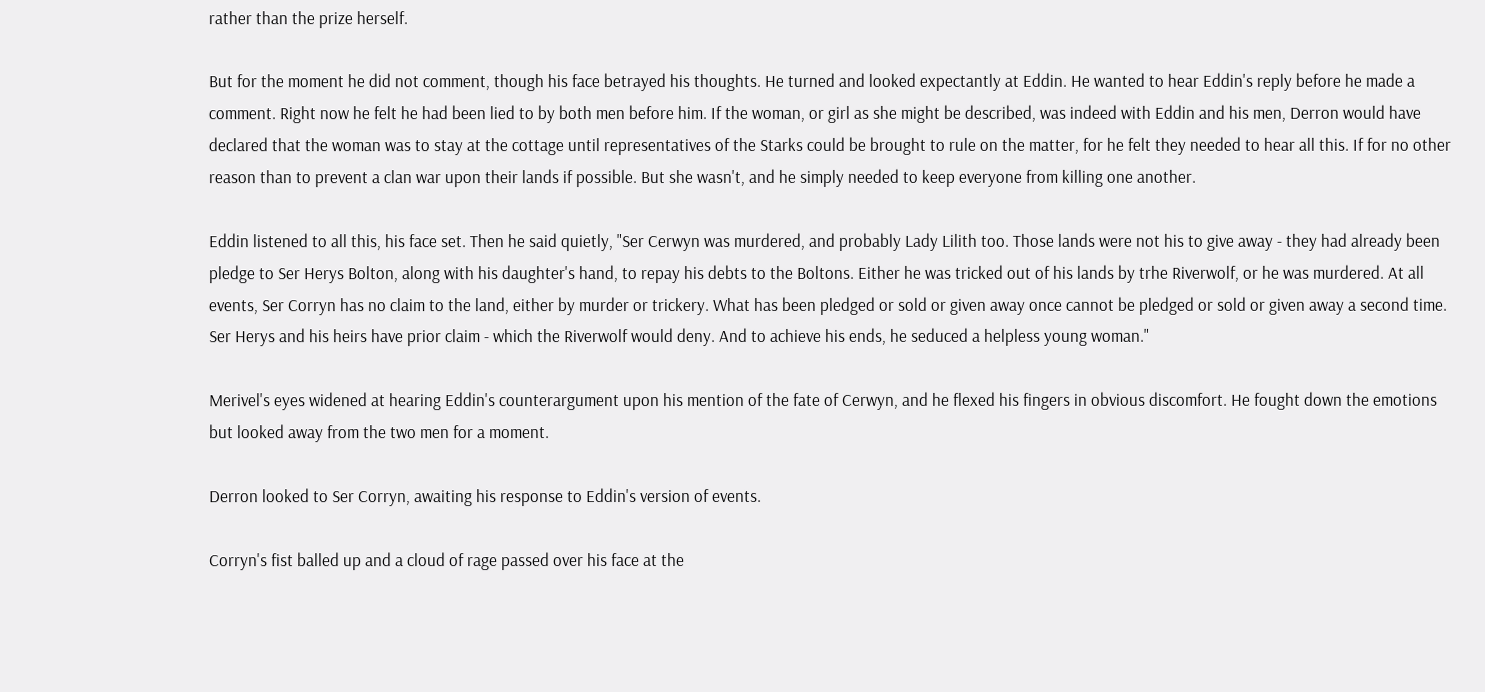rather than the prize herself.

But for the moment he did not comment, though his face betrayed his thoughts. He turned and looked expectantly at Eddin. He wanted to hear Eddin's reply before he made a comment. Right now he felt he had been lied to by both men before him. If the woman, or girl as she might be described, was indeed with Eddin and his men, Derron would have declared that the woman was to stay at the cottage until representatives of the Starks could be brought to rule on the matter, for he felt they needed to hear all this. If for no other reason than to prevent a clan war upon their lands if possible. But she wasn't, and he simply needed to keep everyone from killing one another.

Eddin listened to all this, his face set. Then he said quietly, "Ser Cerwyn was murdered, and probably Lady Lilith too. Those lands were not his to give away - they had already been pledge to Ser Herys Bolton, along with his daughter's hand, to repay his debts to the Boltons. Either he was tricked out of his lands by trhe Riverwolf, or he was murdered. At all events, Ser Corryn has no claim to the land, either by murder or trickery. What has been pledged or sold or given away once cannot be pledged or sold or given away a second time. Ser Herys and his heirs have prior claim - which the Riverwolf would deny. And to achieve his ends, he seduced a helpless young woman."

Merivel's eyes widened at hearing Eddin's counterargument upon his mention of the fate of Cerwyn, and he flexed his fingers in obvious discomfort. He fought down the emotions but looked away from the two men for a moment.

Derron looked to Ser Corryn, awaiting his response to Eddin's version of events.

Corryn's fist balled up and a cloud of rage passed over his face at the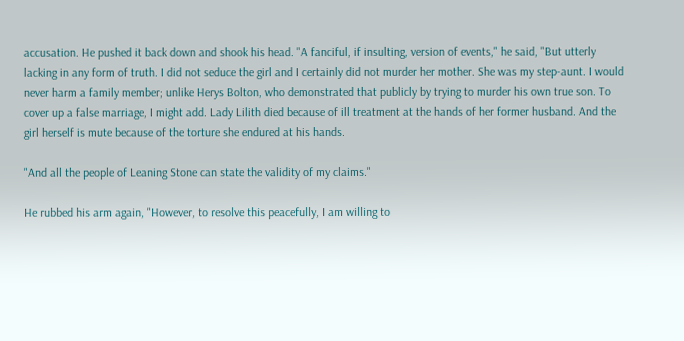accusation. He pushed it back down and shook his head. "A fanciful, if insulting, version of events," he said, "But utterly lacking in any form of truth. I did not seduce the girl and I certainly did not murder her mother. She was my step-aunt. I would never harm a family member; unlike Herys Bolton, who demonstrated that publicly by trying to murder his own true son. To cover up a false marriage, I might add. Lady Lilith died because of ill treatment at the hands of her former husband. And the girl herself is mute because of the torture she endured at his hands.

"And all the people of Leaning Stone can state the validity of my claims."

He rubbed his arm again, "However, to resolve this peacefully, I am willing to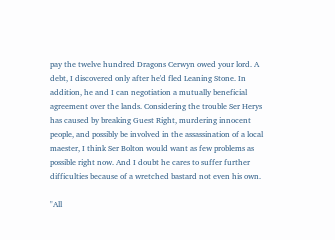pay the twelve hundred Dragons Cerwyn owed your lord. A debt, I discovered only after he'd fled Leaning Stone. In addition, he and I can negotiation a mutually beneficial agreement over the lands. Considering the trouble Ser Herys has caused by breaking Guest Right, murdering innocent people, and possibly be involved in the assassination of a local maester, I think Ser Bolton would want as few problems as possible right now. And I doubt he cares to suffer further difficulties because of a wretched bastard not even his own.

"All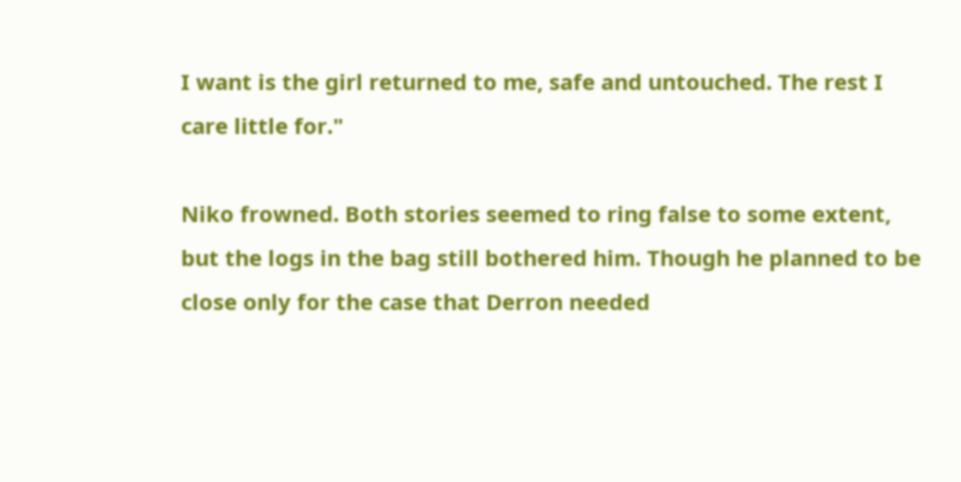I want is the girl returned to me, safe and untouched. The rest I care little for."

Niko frowned. Both stories seemed to ring false to some extent, but the logs in the bag still bothered him. Though he planned to be close only for the case that Derron needed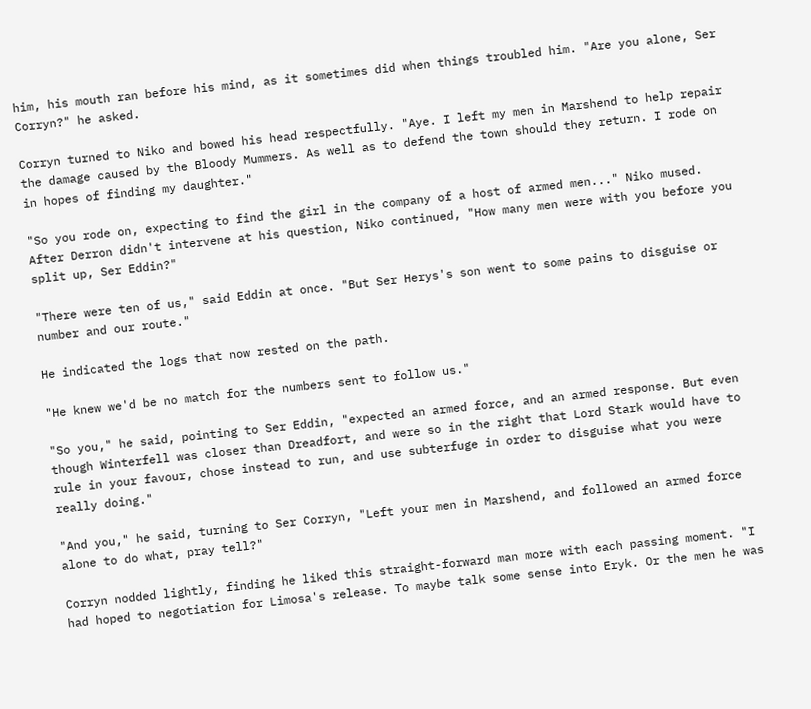him, his mouth ran before his mind, as it sometimes did when things troubled him. "Are you alone, Ser Corryn?" he asked.

Corryn turned to Niko and bowed his head respectfully. "Aye. I left my men in Marshend to help repair the damage caused by the Bloody Mummers. As well as to defend the town should they return. I rode on in hopes of finding my daughter."

"So you rode on, expecting to find the girl in the company of a host of armed men..." Niko mused. After Derron didn't intervene at his question, Niko continued, "How many men were with you before you split up, Ser Eddin?"

"There were ten of us," said Eddin at once. "But Ser Herys's son went to some pains to disguise or number and our route."

He indicated the logs that now rested on the path.

"He knew we'd be no match for the numbers sent to follow us."

"So you," he said, pointing to Ser Eddin, "expected an armed force, and an armed response. But even though Winterfell was closer than Dreadfort, and were so in the right that Lord Stark would have to rule in your favour, chose instead to run, and use subterfuge in order to disguise what you were really doing."

"And you," he said, turning to Ser Corryn, "Left your men in Marshend, and followed an armed force alone to do what, pray tell?"

Corryn nodded lightly, finding he liked this straight-forward man more with each passing moment. "I had hoped to negotiation for Limosa's release. To maybe talk some sense into Eryk. Or the men he was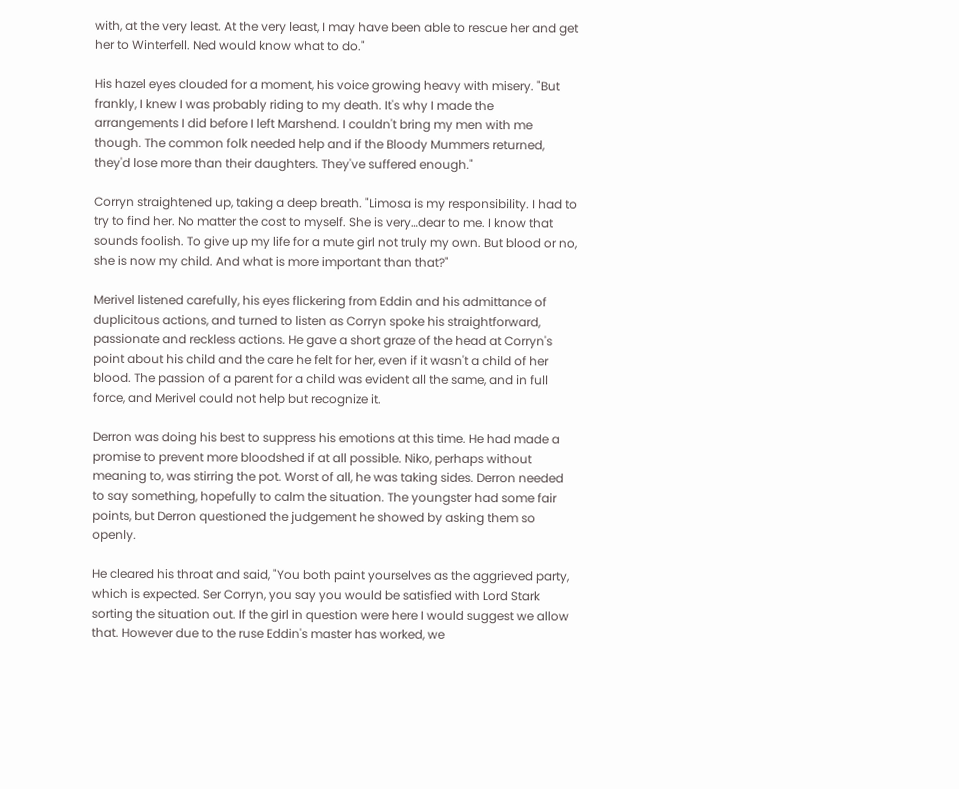with, at the very least. At the very least, I may have been able to rescue her and get her to Winterfell. Ned would know what to do."

His hazel eyes clouded for a moment, his voice growing heavy with misery. "But frankly, I knew I was probably riding to my death. It's why I made the arrangements I did before I left Marshend. I couldn't bring my men with me though. The common folk needed help and if the Bloody Mummers returned, they'd lose more than their daughters. They've suffered enough."

Corryn straightened up, taking a deep breath. "Limosa is my responsibility. I had to try to find her. No matter the cost to myself. She is very…dear to me. I know that sounds foolish. To give up my life for a mute girl not truly my own. But blood or no, she is now my child. And what is more important than that?"

Merivel listened carefully, his eyes flickering from Eddin and his admittance of duplicitous actions, and turned to listen as Corryn spoke his straightforward, passionate and reckless actions. He gave a short graze of the head at Corryn's point about his child and the care he felt for her, even if it wasn't a child of her blood. The passion of a parent for a child was evident all the same, and in full force, and Merivel could not help but recognize it.

Derron was doing his best to suppress his emotions at this time. He had made a promise to prevent more bloodshed if at all possible. Niko, perhaps without meaning to, was stirring the pot. Worst of all, he was taking sides. Derron needed to say something, hopefully to calm the situation. The youngster had some fair points, but Derron questioned the judgement he showed by asking them so openly.

He cleared his throat and said, "You both paint yourselves as the aggrieved party, which is expected. Ser Corryn, you say you would be satisfied with Lord Stark sorting the situation out. If the girl in question were here I would suggest we allow that. However due to the ruse Eddin's master has worked, we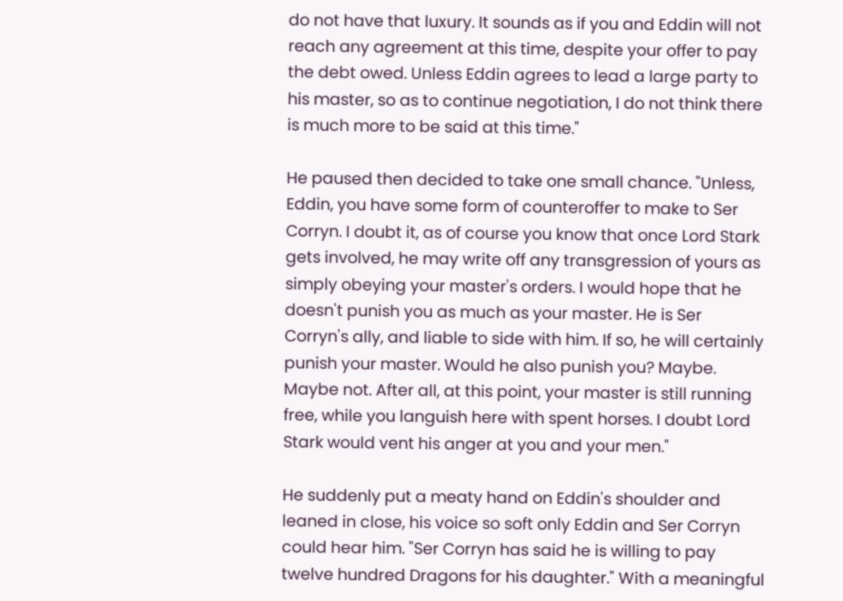do not have that luxury. It sounds as if you and Eddin will not reach any agreement at this time, despite your offer to pay the debt owed. Unless Eddin agrees to lead a large party to his master, so as to continue negotiation, I do not think there is much more to be said at this time."

He paused then decided to take one small chance. "Unless, Eddin, you have some form of counteroffer to make to Ser Corryn. I doubt it, as of course you know that once Lord Stark gets involved, he may write off any transgression of yours as simply obeying your master's orders. I would hope that he doesn't punish you as much as your master. He is Ser Corryn's ally, and liable to side with him. If so, he will certainly punish your master. Would he also punish you? Maybe. Maybe not. After all, at this point, your master is still running free, while you languish here with spent horses. I doubt Lord Stark would vent his anger at you and your men."

He suddenly put a meaty hand on Eddin's shoulder and leaned in close, his voice so soft only Eddin and Ser Corryn could hear him. "Ser Corryn has said he is willing to pay twelve hundred Dragons for his daughter." With a meaningful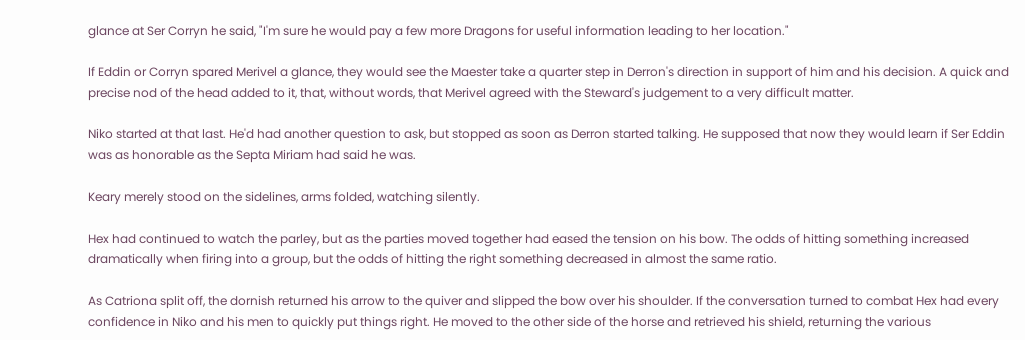glance at Ser Corryn he said, "I'm sure he would pay a few more Dragons for useful information leading to her location."

If Eddin or Corryn spared Merivel a glance, they would see the Maester take a quarter step in Derron's direction in support of him and his decision. A quick and precise nod of the head added to it, that, without words, that Merivel agreed with the Steward's judgement to a very difficult matter.

Niko started at that last. He'd had another question to ask, but stopped as soon as Derron started talking. He supposed that now they would learn if Ser Eddin was as honorable as the Septa Miriam had said he was.

Keary merely stood on the sidelines, arms folded, watching silently.

Hex had continued to watch the parley, but as the parties moved together had eased the tension on his bow. The odds of hitting something increased dramatically when firing into a group, but the odds of hitting the right something decreased in almost the same ratio.

As Catriona split off, the dornish returned his arrow to the quiver and slipped the bow over his shoulder. If the conversation turned to combat Hex had every confidence in Niko and his men to quickly put things right. He moved to the other side of the horse and retrieved his shield, returning the various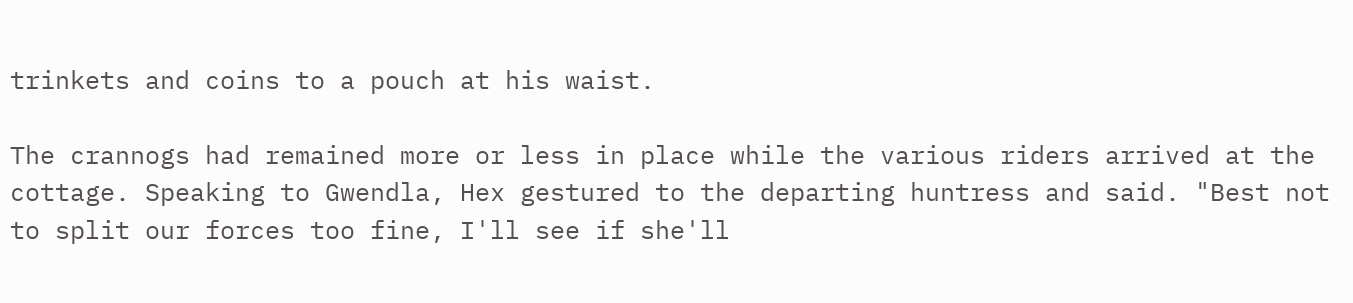trinkets and coins to a pouch at his waist.

The crannogs had remained more or less in place while the various riders arrived at the cottage. Speaking to Gwendla, Hex gestured to the departing huntress and said. "Best not to split our forces too fine, I'll see if she'll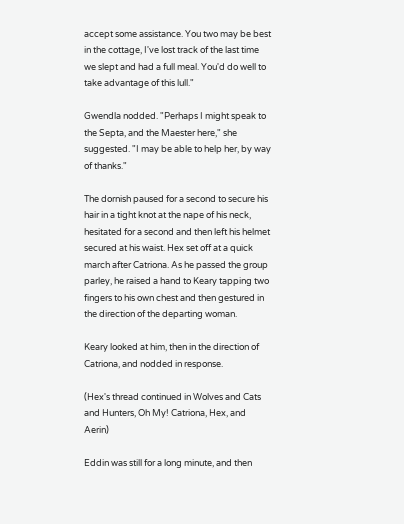accept some assistance. You two may be best in the cottage, I've lost track of the last time we slept and had a full meal. You'd do well to take advantage of this lull."

Gwendla nodded. "Perhaps I might speak to the Septa, and the Maester here," she suggested. "I may be able to help her, by way of thanks."

The dornish paused for a second to secure his hair in a tight knot at the nape of his neck, hesitated for a second and then left his helmet secured at his waist. Hex set off at a quick march after Catriona. As he passed the group parley, he raised a hand to Keary tapping two fingers to his own chest and then gestured in the direction of the departing woman.

Keary looked at him, then in the direction of Catriona, and nodded in response.

(Hex's thread continued in Wolves and Cats and Hunters, Oh My! Catriona, Hex, and Aerin)

Eddin was still for a long minute, and then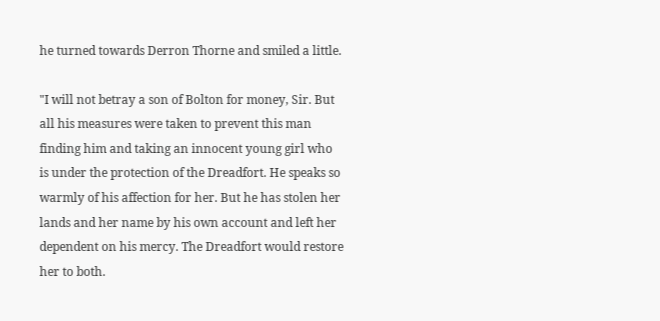he turned towards Derron Thorne and smiled a little.

"I will not betray a son of Bolton for money, Sir. But all his measures were taken to prevent this man finding him and taking an innocent young girl who is under the protection of the Dreadfort. He speaks so warmly of his affection for her. But he has stolen her lands and her name by his own account and left her dependent on his mercy. The Dreadfort would restore her to both.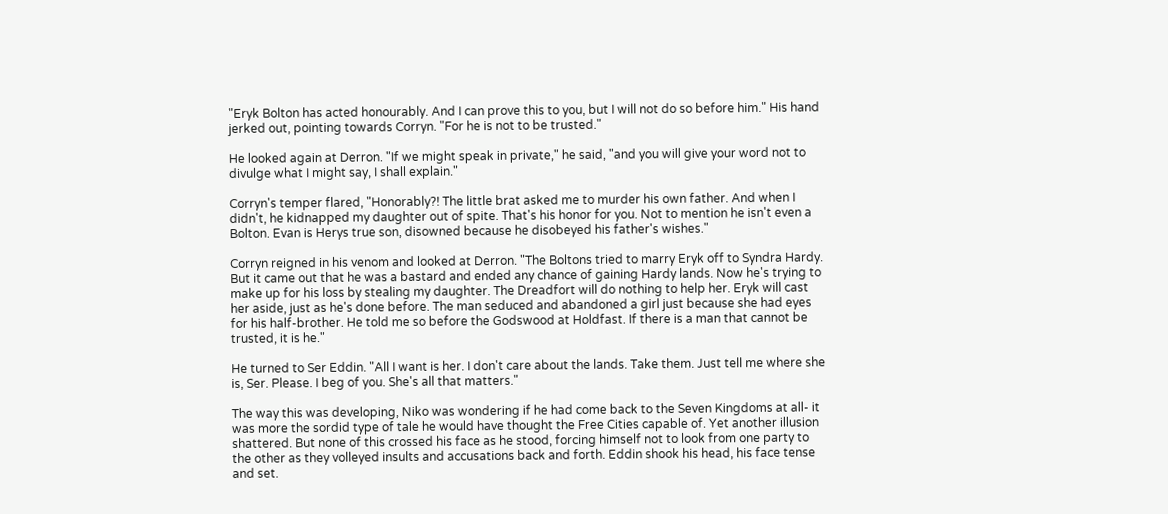"Eryk Bolton has acted honourably. And I can prove this to you, but I will not do so before him." His hand jerked out, pointing towards Corryn. "For he is not to be trusted."

He looked again at Derron. "If we might speak in private," he said, "and you will give your word not to divulge what I might say, I shall explain."

Corryn's temper flared, "Honorably?! The little brat asked me to murder his own father. And when I didn't, he kidnapped my daughter out of spite. That's his honor for you. Not to mention he isn't even a Bolton. Evan is Herys true son, disowned because he disobeyed his father's wishes."

Corryn reigned in his venom and looked at Derron. "The Boltons tried to marry Eryk off to Syndra Hardy. But it came out that he was a bastard and ended any chance of gaining Hardy lands. Now he's trying to make up for his loss by stealing my daughter. The Dreadfort will do nothing to help her. Eryk will cast her aside, just as he's done before. The man seduced and abandoned a girl just because she had eyes for his half-brother. He told me so before the Godswood at Holdfast. If there is a man that cannot be trusted, it is he."

He turned to Ser Eddin. "All I want is her. I don't care about the lands. Take them. Just tell me where she is, Ser. Please. I beg of you. She's all that matters."

The way this was developing, Niko was wondering if he had come back to the Seven Kingdoms at all- it was more the sordid type of tale he would have thought the Free Cities capable of. Yet another illusion shattered. But none of this crossed his face as he stood, forcing himself not to look from one party to the other as they volleyed insults and accusations back and forth. Eddin shook his head, his face tense and set.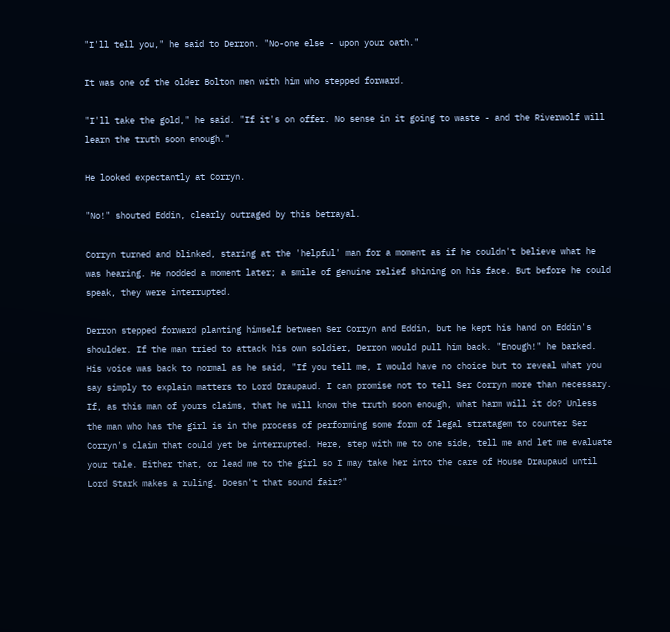"I'll tell you," he said to Derron. "No-one else - upon your oath."

It was one of the older Bolton men with him who stepped forward.

"I'll take the gold," he said. "If it's on offer. No sense in it going to waste - and the Riverwolf will learn the truth soon enough."

He looked expectantly at Corryn.

"No!" shouted Eddin, clearly outraged by this betrayal.

Corryn turned and blinked, staring at the 'helpful' man for a moment as if he couldn't believe what he was hearing. He nodded a moment later; a smile of genuine relief shining on his face. But before he could speak, they were interrupted.

Derron stepped forward planting himself between Ser Corryn and Eddin, but he kept his hand on Eddin's shoulder. If the man tried to attack his own soldier, Derron would pull him back. "Enough!" he barked. His voice was back to normal as he said, "If you tell me, I would have no choice but to reveal what you say simply to explain matters to Lord Draupaud. I can promise not to tell Ser Corryn more than necessary. If, as this man of yours claims, that he will know the truth soon enough, what harm will it do? Unless the man who has the girl is in the process of performing some form of legal stratagem to counter Ser Corryn's claim that could yet be interrupted. Here, step with me to one side, tell me and let me evaluate your tale. Either that, or lead me to the girl so I may take her into the care of House Draupaud until Lord Stark makes a ruling. Doesn't that sound fair?"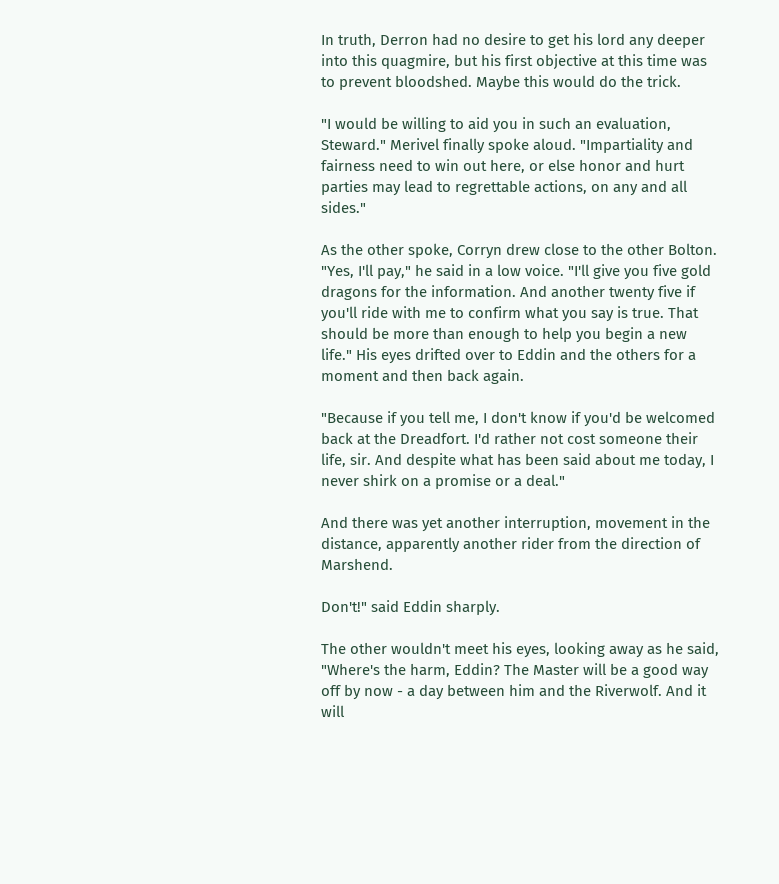In truth, Derron had no desire to get his lord any deeper into this quagmire, but his first objective at this time was to prevent bloodshed. Maybe this would do the trick.

"I would be willing to aid you in such an evaluation, Steward." Merivel finally spoke aloud. "Impartiality and fairness need to win out here, or else honor and hurt parties may lead to regrettable actions, on any and all sides."

As the other spoke, Corryn drew close to the other Bolton. "Yes, I'll pay," he said in a low voice. "I'll give you five gold dragons for the information. And another twenty five if you'll ride with me to confirm what you say is true. That should be more than enough to help you begin a new life." His eyes drifted over to Eddin and the others for a moment and then back again.

"Because if you tell me, I don't know if you'd be welcomed back at the Dreadfort. I'd rather not cost someone their life, sir. And despite what has been said about me today, I never shirk on a promise or a deal."

And there was yet another interruption, movement in the distance, apparently another rider from the direction of Marshend.

Don't!" said Eddin sharply.

The other wouldn't meet his eyes, looking away as he said, "Where's the harm, Eddin? The Master will be a good way off by now - a day between him and the Riverwolf. And it will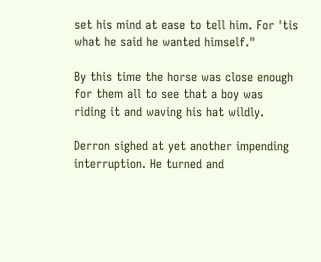set his mind at ease to tell him. For 'tis what he said he wanted himself."

By this time the horse was close enough for them all to see that a boy was riding it and waving his hat wildly.

Derron sighed at yet another impending interruption. He turned and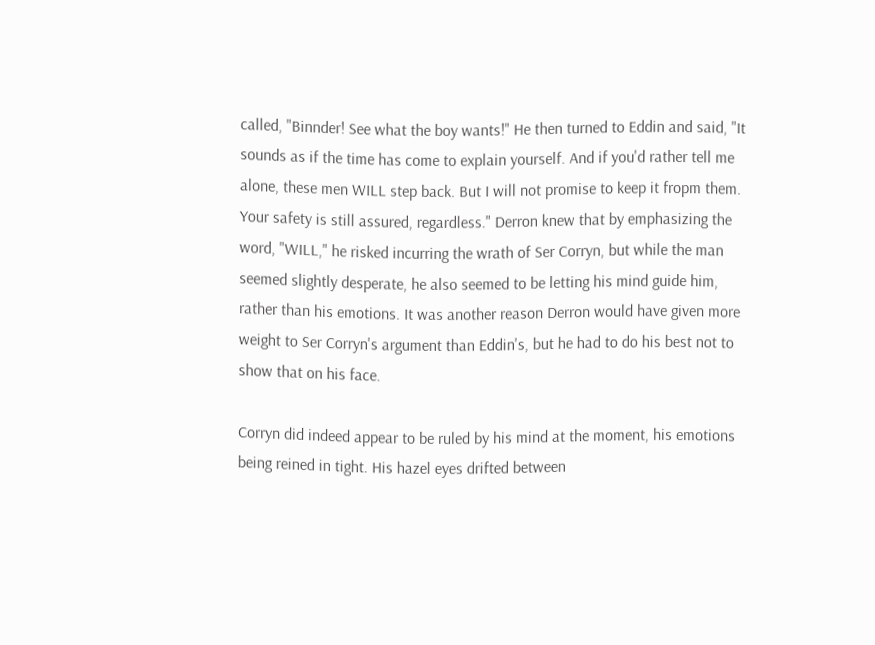called, "Binnder! See what the boy wants!" He then turned to Eddin and said, "It sounds as if the time has come to explain yourself. And if you'd rather tell me alone, these men WILL step back. But I will not promise to keep it fropm them. Your safety is still assured, regardless." Derron knew that by emphasizing the word, "WILL," he risked incurring the wrath of Ser Corryn, but while the man seemed slightly desperate, he also seemed to be letting his mind guide him, rather than his emotions. It was another reason Derron would have given more weight to Ser Corryn's argument than Eddin's, but he had to do his best not to show that on his face.

Corryn did indeed appear to be ruled by his mind at the moment, his emotions being reined in tight. His hazel eyes drifted between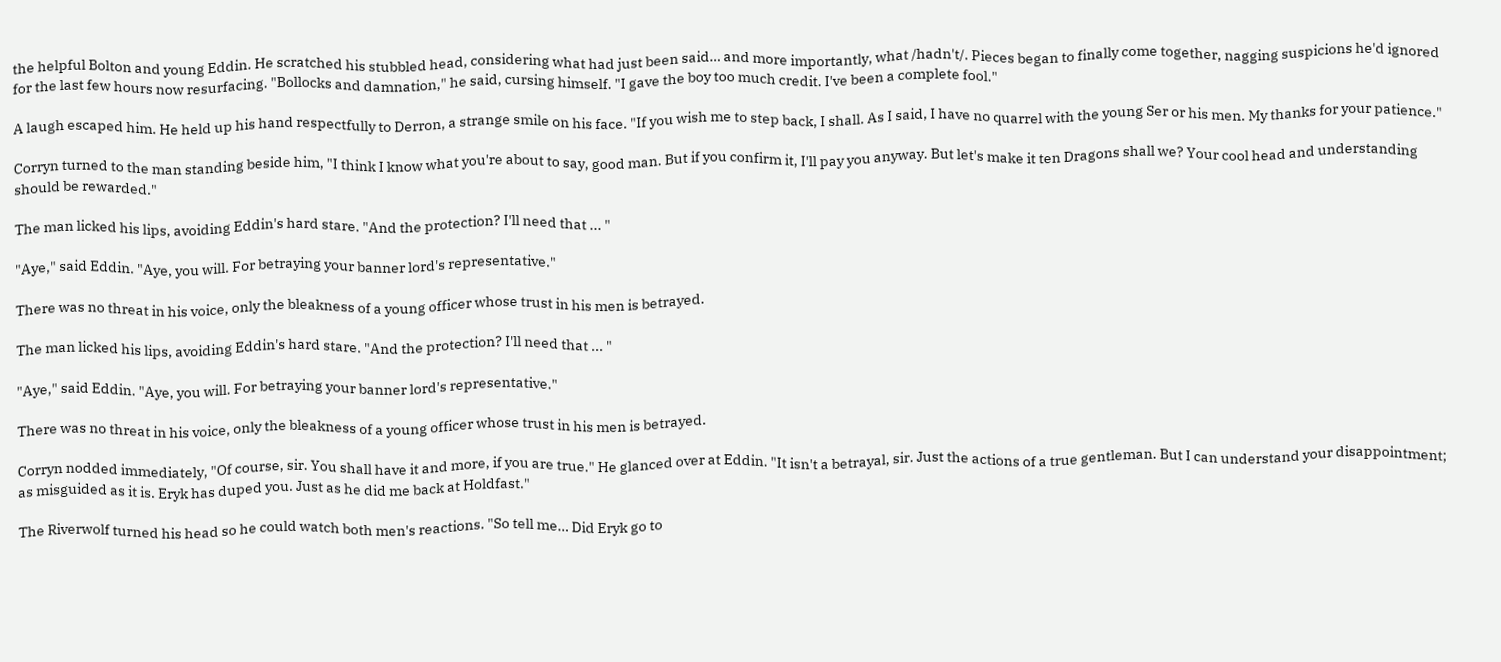the helpful Bolton and young Eddin. He scratched his stubbled head, considering what had just been said… and more importantly, what /hadn't/. Pieces began to finally come together, nagging suspicions he'd ignored for the last few hours now resurfacing. "Bollocks and damnation," he said, cursing himself. "I gave the boy too much credit. I've been a complete fool."

A laugh escaped him. He held up his hand respectfully to Derron, a strange smile on his face. "If you wish me to step back, I shall. As I said, I have no quarrel with the young Ser or his men. My thanks for your patience."

Corryn turned to the man standing beside him, "I think I know what you're about to say, good man. But if you confirm it, I'll pay you anyway. But let's make it ten Dragons shall we? Your cool head and understanding should be rewarded."

The man licked his lips, avoiding Eddin's hard stare. "And the protection? I'll need that ... "

"Aye," said Eddin. "Aye, you will. For betraying your banner lord's representative."

There was no threat in his voice, only the bleakness of a young officer whose trust in his men is betrayed.

The man licked his lips, avoiding Eddin's hard stare. "And the protection? I'll need that ... "

"Aye," said Eddin. "Aye, you will. For betraying your banner lord's representative."

There was no threat in his voice, only the bleakness of a young officer whose trust in his men is betrayed.

Corryn nodded immediately, "Of course, sir. You shall have it and more, if you are true." He glanced over at Eddin. "It isn't a betrayal, sir. Just the actions of a true gentleman. But I can understand your disappointment; as misguided as it is. Eryk has duped you. Just as he did me back at Holdfast."

The Riverwolf turned his head so he could watch both men's reactions. "So tell me… Did Eryk go to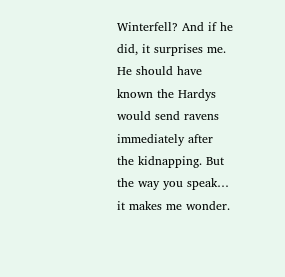Winterfell? And if he did, it surprises me. He should have known the Hardys would send ravens immediately after the kidnapping. But the way you speak… it makes me wonder.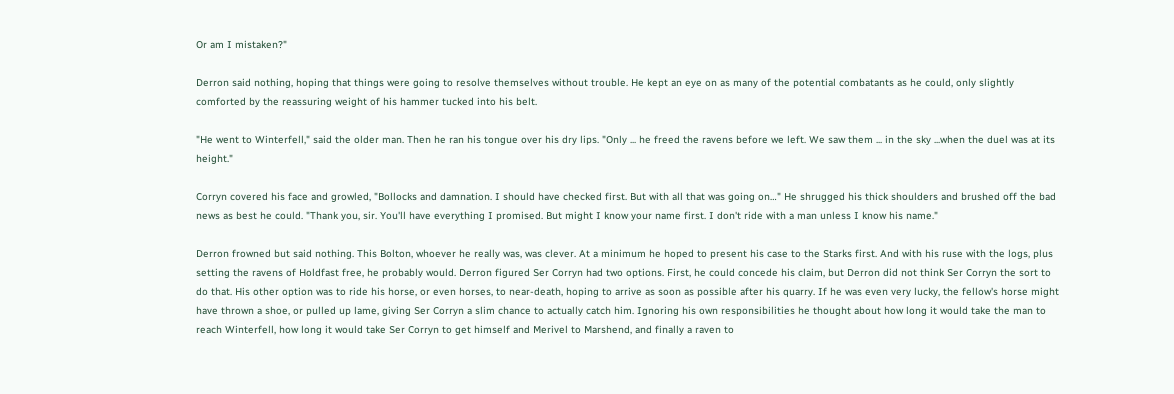Or am I mistaken?"

Derron said nothing, hoping that things were going to resolve themselves without trouble. He kept an eye on as many of the potential combatants as he could, only slightly comforted by the reassuring weight of his hammer tucked into his belt.

"He went to Winterfell," said the older man. Then he ran his tongue over his dry lips. "Only ... he freed the ravens before we left. We saw them ... in the sky ...when the duel was at its height."

Corryn covered his face and growled, "Bollocks and damnation. I should have checked first. But with all that was going on…" He shrugged his thick shoulders and brushed off the bad news as best he could. "Thank you, sir. You'll have everything I promised. But might I know your name first. I don't ride with a man unless I know his name."

Derron frowned but said nothing. This Bolton, whoever he really was, was clever. At a minimum he hoped to present his case to the Starks first. And with his ruse with the logs, plus setting the ravens of Holdfast free, he probably would. Derron figured Ser Corryn had two options. First, he could concede his claim, but Derron did not think Ser Corryn the sort to do that. His other option was to ride his horse, or even horses, to near-death, hoping to arrive as soon as possible after his quarry. If he was even very lucky, the fellow's horse might have thrown a shoe, or pulled up lame, giving Ser Corryn a slim chance to actually catch him. Ignoring his own responsibilities he thought about how long it would take the man to reach Winterfell, how long it would take Ser Corryn to get himself and Merivel to Marshend, and finally a raven to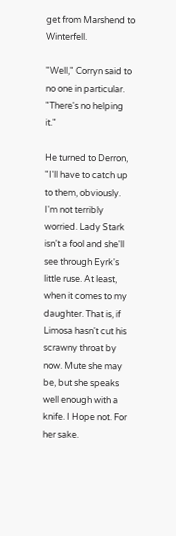get from Marshend to Winterfell.

"Well," Corryn said to no one in particular. "There's no helping it."

He turned to Derron, "I'll have to catch up to them, obviously. I'm not terribly worried. Lady Stark isn't a fool and she'll see through Eyrk's little ruse. At least, when it comes to my daughter. That is, if Limosa hasn't cut his scrawny throat by now. Mute she may be, but she speaks well enough with a knife. I Hope not. For her sake.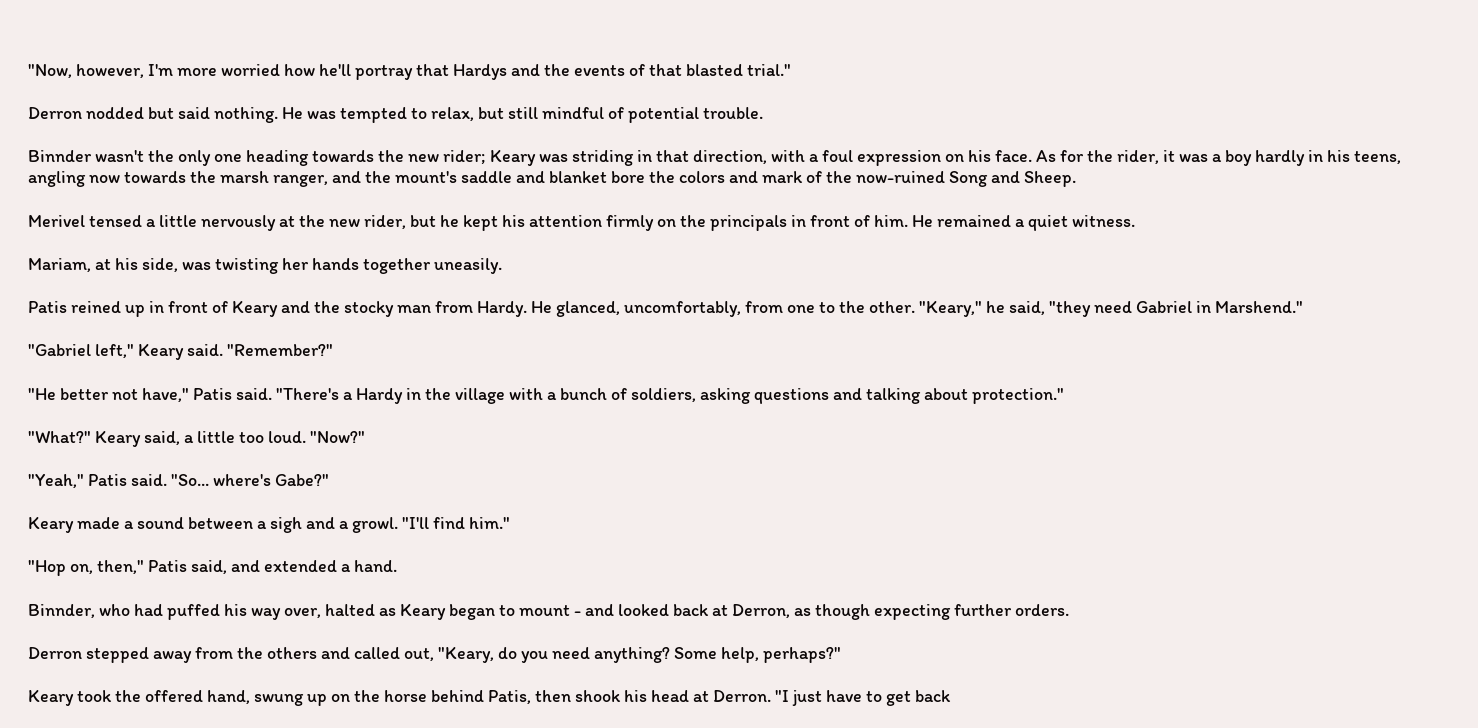"Now, however, I'm more worried how he'll portray that Hardys and the events of that blasted trial."

Derron nodded but said nothing. He was tempted to relax, but still mindful of potential trouble.

Binnder wasn't the only one heading towards the new rider; Keary was striding in that direction, with a foul expression on his face. As for the rider, it was a boy hardly in his teens, angling now towards the marsh ranger, and the mount's saddle and blanket bore the colors and mark of the now-ruined Song and Sheep.

Merivel tensed a little nervously at the new rider, but he kept his attention firmly on the principals in front of him. He remained a quiet witness.

Mariam, at his side, was twisting her hands together uneasily.

Patis reined up in front of Keary and the stocky man from Hardy. He glanced, uncomfortably, from one to the other. "Keary," he said, "they need Gabriel in Marshend."

"Gabriel left," Keary said. "Remember?"

"He better not have," Patis said. "There's a Hardy in the village with a bunch of soldiers, asking questions and talking about protection."

"What?" Keary said, a little too loud. "Now?"

"Yeah," Patis said. "So... where's Gabe?"

Keary made a sound between a sigh and a growl. "I'll find him."

"Hop on, then," Patis said, and extended a hand.

Binnder, who had puffed his way over, halted as Keary began to mount - and looked back at Derron, as though expecting further orders.

Derron stepped away from the others and called out, "Keary, do you need anything? Some help, perhaps?"

Keary took the offered hand, swung up on the horse behind Patis, then shook his head at Derron. "I just have to get back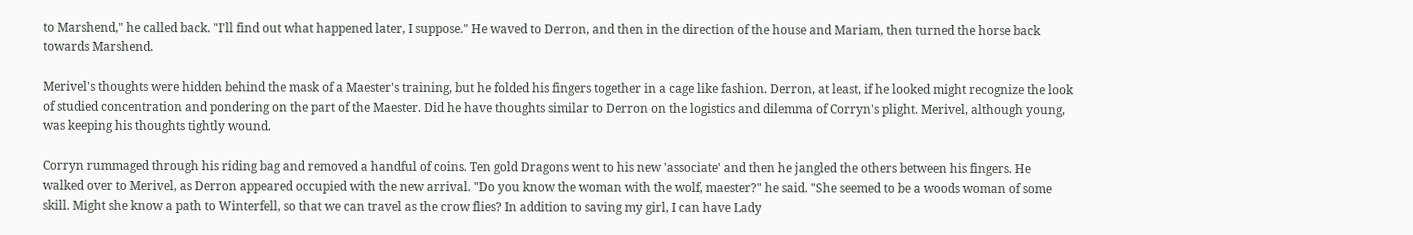to Marshend," he called back. "I'll find out what happened later, I suppose." He waved to Derron, and then in the direction of the house and Mariam, then turned the horse back towards Marshend.

Merivel's thoughts were hidden behind the mask of a Maester's training, but he folded his fingers together in a cage like fashion. Derron, at least, if he looked might recognize the look of studied concentration and pondering on the part of the Maester. Did he have thoughts similar to Derron on the logistics and dilemma of Corryn's plight. Merivel, although young, was keeping his thoughts tightly wound.

Corryn rummaged through his riding bag and removed a handful of coins. Ten gold Dragons went to his new 'associate' and then he jangled the others between his fingers. He walked over to Merivel, as Derron appeared occupied with the new arrival. "Do you know the woman with the wolf, maester?" he said. "She seemed to be a woods woman of some skill. Might she know a path to Winterfell, so that we can travel as the crow flies? In addition to saving my girl, I can have Lady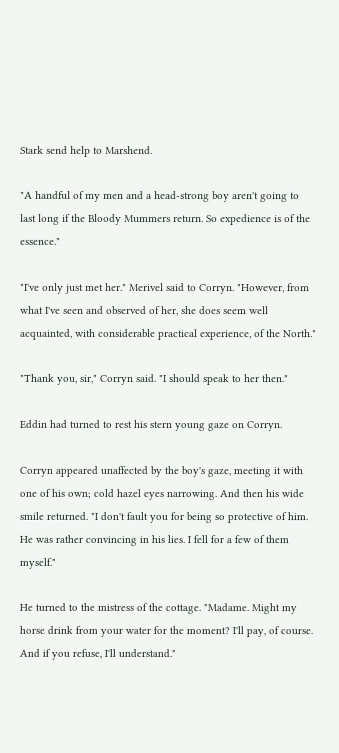Stark send help to Marshend.

"A handful of my men and a head-strong boy aren't going to last long if the Bloody Mummers return. So expedience is of the essence."

"I've only just met her." Merivel said to Corryn. "However, from what I've seen and observed of her, she does seem well acquainted, with considerable practical experience, of the North."

"Thank you, sir," Corryn said. "I should speak to her then."

Eddin had turned to rest his stern young gaze on Corryn.

Corryn appeared unaffected by the boy's gaze, meeting it with one of his own; cold hazel eyes narrowing. And then his wide smile returned. "I don't fault you for being so protective of him. He was rather convincing in his lies. I fell for a few of them myself."

He turned to the mistress of the cottage. "Madame. Might my horse drink from your water for the moment? I'll pay, of course. And if you refuse, I'll understand."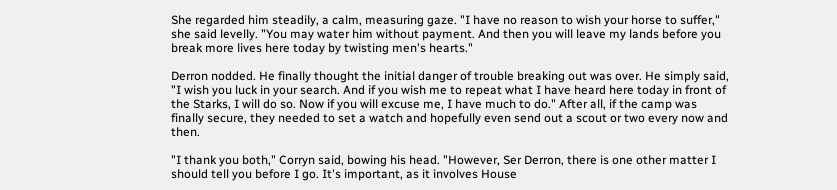She regarded him steadily, a calm, measuring gaze. "I have no reason to wish your horse to suffer," she said levelly. "You may water him without payment. And then you will leave my lands before you break more lives here today by twisting men's hearts."

Derron nodded. He finally thought the initial danger of trouble breaking out was over. He simply said, "I wish you luck in your search. And if you wish me to repeat what I have heard here today in front of the Starks, I will do so. Now if you will excuse me, I have much to do." After all, if the camp was finally secure, they needed to set a watch and hopefully even send out a scout or two every now and then.

"I thank you both," Corryn said, bowing his head. "However, Ser Derron, there is one other matter I should tell you before I go. It's important, as it involves House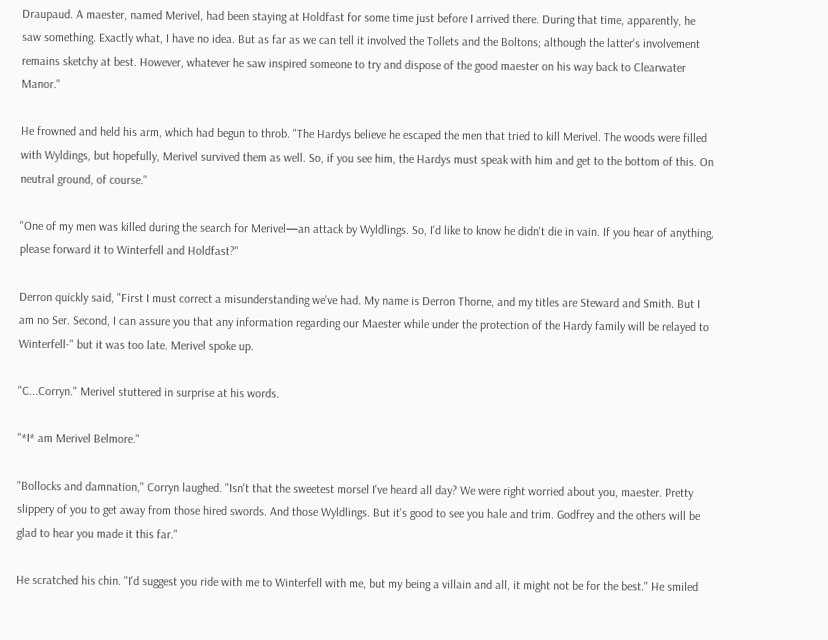Draupaud. A maester, named Merivel, had been staying at Holdfast for some time just before I arrived there. During that time, apparently, he saw something. Exactly what, I have no idea. But as far as we can tell it involved the Tollets and the Boltons; although the latter's involvement remains sketchy at best. However, whatever he saw inspired someone to try and dispose of the good maester on his way back to Clearwater Manor."

He frowned and held his arm, which had begun to throb. "The Hardys believe he escaped the men that tried to kill Merivel. The woods were filled with Wyldings, but hopefully, Merivel survived them as well. So, if you see him, the Hardys must speak with him and get to the bottom of this. On neutral ground, of course."

"One of my men was killed during the search for Merivel—an attack by Wyldlings. So, I'd like to know he didn't die in vain. If you hear of anything, please forward it to Winterfell and Holdfast?"

Derron quickly said, "First I must correct a misunderstanding we've had. My name is Derron Thorne, and my titles are Steward and Smith. But I am no Ser. Second, I can assure you that any information regarding our Maester while under the protection of the Hardy family will be relayed to Winterfell-" but it was too late. Merivel spoke up.

"C...Corryn." Merivel stuttered in surprise at his words.

"*I* am Merivel Belmore."

"Bollocks and damnation," Corryn laughed. "Isn't that the sweetest morsel I've heard all day? We were right worried about you, maester. Pretty slippery of you to get away from those hired swords. And those Wyldlings. But it's good to see you hale and trim. Godfrey and the others will be glad to hear you made it this far."

He scratched his chin. "I'd suggest you ride with me to Winterfell with me, but my being a villain and all, it might not be for the best." He smiled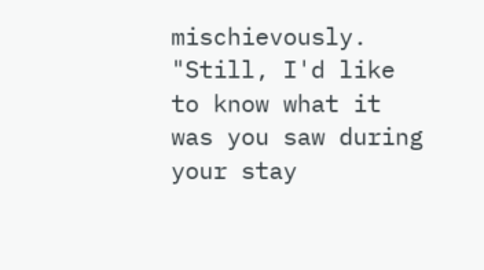mischievously. "Still, I'd like to know what it was you saw during your stay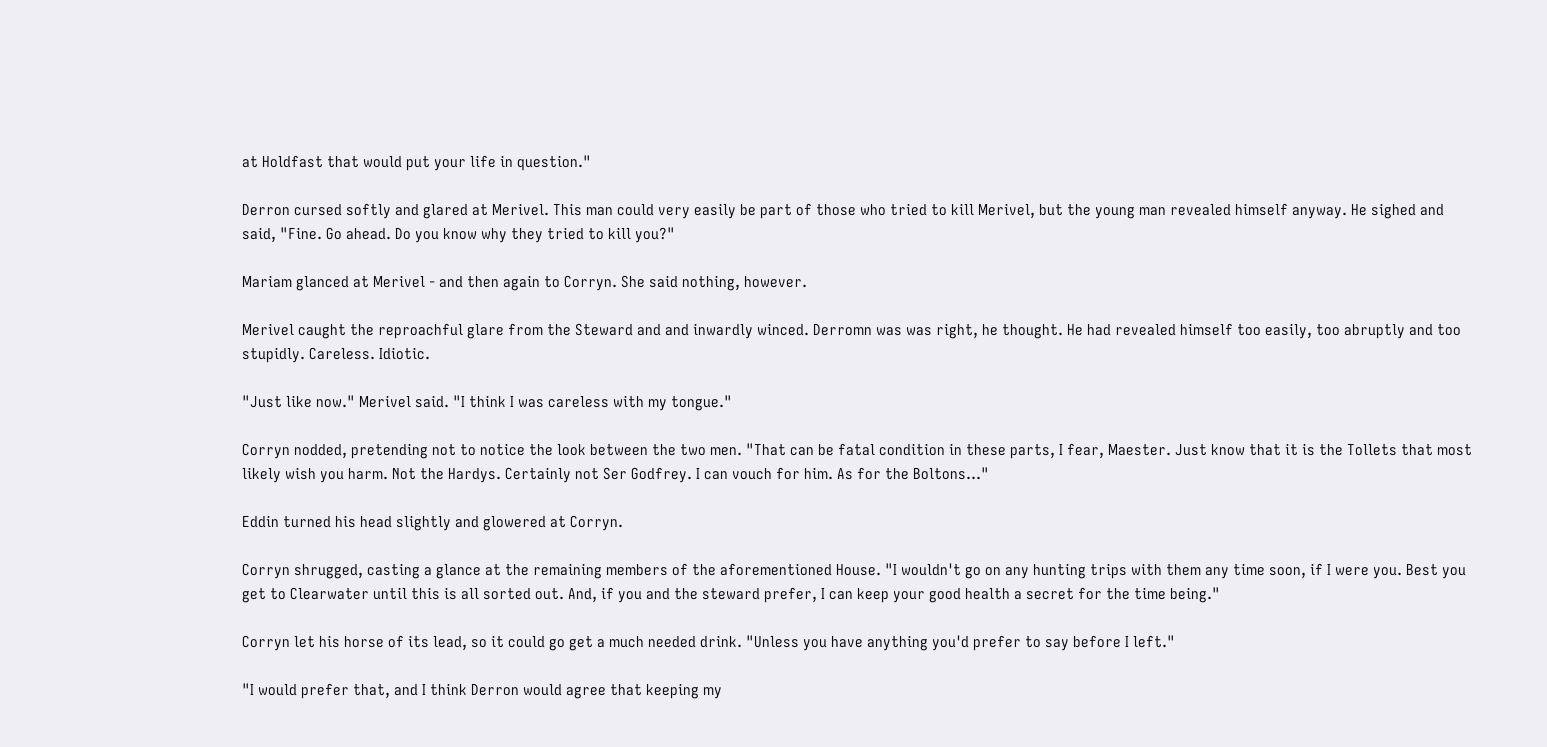at Holdfast that would put your life in question."

Derron cursed softly and glared at Merivel. This man could very easily be part of those who tried to kill Merivel, but the young man revealed himself anyway. He sighed and said, "Fine. Go ahead. Do you know why they tried to kill you?"

Mariam glanced at Merivel - and then again to Corryn. She said nothing, however.

Merivel caught the reproachful glare from the Steward and and inwardly winced. Derromn was was right, he thought. He had revealed himself too easily, too abruptly and too stupidly. Careless. Idiotic.

"Just like now." Merivel said. "I think I was careless with my tongue."

Corryn nodded, pretending not to notice the look between the two men. "That can be fatal condition in these parts, I fear, Maester. Just know that it is the Tollets that most likely wish you harm. Not the Hardys. Certainly not Ser Godfrey. I can vouch for him. As for the Boltons…"

Eddin turned his head slightly and glowered at Corryn.

Corryn shrugged, casting a glance at the remaining members of the aforementioned House. "I wouldn't go on any hunting trips with them any time soon, if I were you. Best you get to Clearwater until this is all sorted out. And, if you and the steward prefer, I can keep your good health a secret for the time being."

Corryn let his horse of its lead, so it could go get a much needed drink. "Unless you have anything you'd prefer to say before I left."

"I would prefer that, and I think Derron would agree that keeping my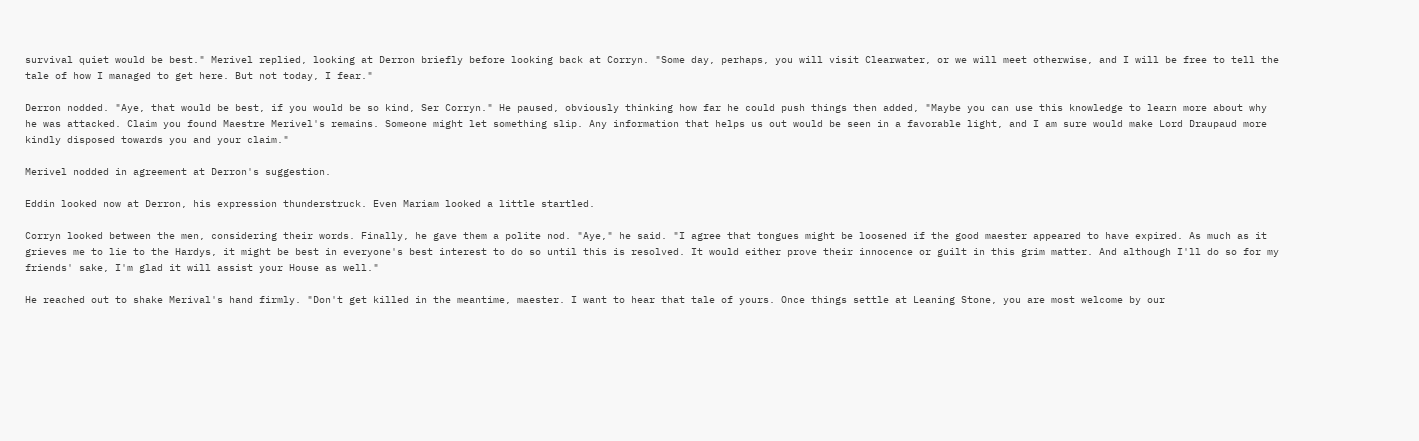survival quiet would be best." Merivel replied, looking at Derron briefly before looking back at Corryn. "Some day, perhaps, you will visit Clearwater, or we will meet otherwise, and I will be free to tell the tale of how I managed to get here. But not today, I fear."

Derron nodded. "Aye, that would be best, if you would be so kind, Ser Corryn." He paused, obviously thinking how far he could push things then added, "Maybe you can use this knowledge to learn more about why he was attacked. Claim you found Maestre Merivel's remains. Someone might let something slip. Any information that helps us out would be seen in a favorable light, and I am sure would make Lord Draupaud more kindly disposed towards you and your claim."

Merivel nodded in agreement at Derron's suggestion.

Eddin looked now at Derron, his expression thunderstruck. Even Mariam looked a little startled.

Corryn looked between the men, considering their words. Finally, he gave them a polite nod. "Aye," he said. "I agree that tongues might be loosened if the good maester appeared to have expired. As much as it grieves me to lie to the Hardys, it might be best in everyone's best interest to do so until this is resolved. It would either prove their innocence or guilt in this grim matter. And although I'll do so for my friends' sake, I'm glad it will assist your House as well."

He reached out to shake Merival's hand firmly. "Don't get killed in the meantime, maester. I want to hear that tale of yours. Once things settle at Leaning Stone, you are most welcome by our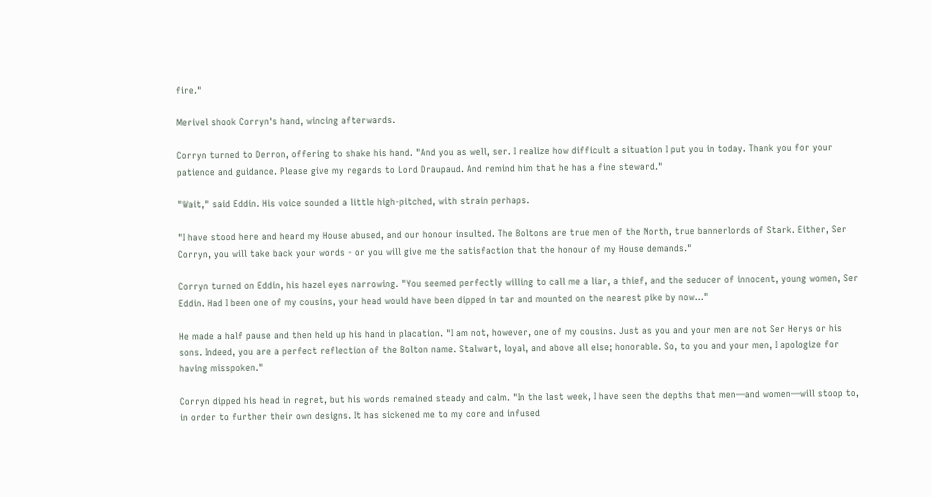fire."

Merivel shook Corryn's hand, wincing afterwards.

Corryn turned to Derron, offering to shake his hand. "And you as well, ser. I realize how difficult a situation I put you in today. Thank you for your patience and guidance. Please give my regards to Lord Draupaud. And remind him that he has a fine steward."

"Wait," said Eddin. His voice sounded a little high-pitched, with strain perhaps.

"I have stood here and heard my House abused, and our honour insulted. The Boltons are true men of the North, true bannerlords of Stark. Either, Ser Corryn, you will take back your words - or you will give me the satisfaction that the honour of my House demands."

Corryn turned on Eddin, his hazel eyes narrowing. "You seemed perfectly willing to call me a liar, a thief, and the seducer of innocent, young women, Ser Eddin. Had I been one of my cousins, your head would have been dipped in tar and mounted on the nearest pike by now…"

He made a half pause and then held up his hand in placation. "I am not, however, one of my cousins. Just as you and your men are not Ser Herys or his sons. Indeed, you are a perfect reflection of the Bolton name. Stalwart, loyal, and above all else; honorable. So, to you and your men, I apologize for having misspoken."

Corryn dipped his head in regret, but his words remained steady and calm. "In the last week, I have seen the depths that men—and women—will stoop to, in order to further their own designs. It has sickened me to my core and infused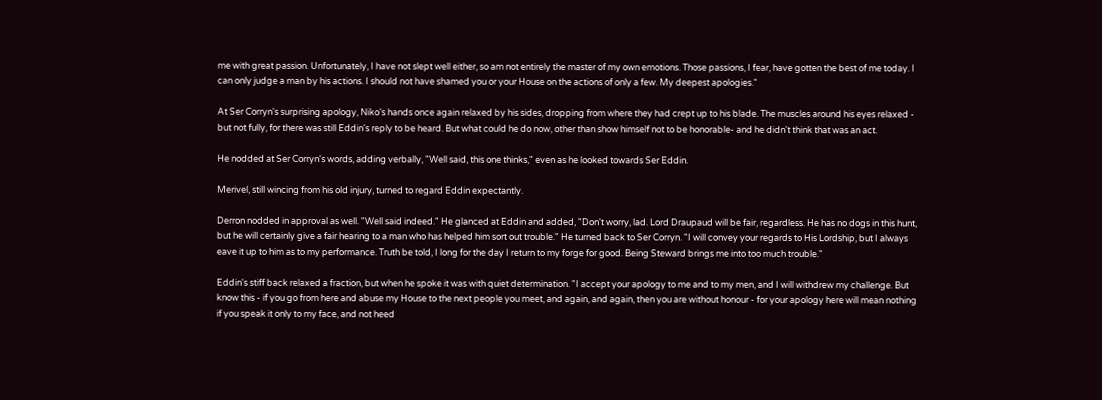me with great passion. Unfortunately, I have not slept well either, so am not entirely the master of my own emotions. Those passions, I fear, have gotten the best of me today. I can only judge a man by his actions. I should not have shamed you or your House on the actions of only a few. My deepest apologies."

At Ser Corryn's surprising apology, Niko's hands once again relaxed by his sides, dropping from where they had crept up to his blade. The muscles around his eyes relaxed - but not fully, for there was still Eddin's reply to be heard. But what could he do now, other than show himself not to be honorable- and he didn't think that was an act.

He nodded at Ser Corryn's words, adding verbally, "Well said, this one thinks," even as he looked towards Ser Eddin.

Merivel, still wincing from his old injury, turned to regard Eddin expectantly.

Derron nodded in approval as well. "Well said indeed." He glanced at Eddin and added, "Don't worry, lad. Lord Draupaud will be fair, regardless. He has no dogs in this hunt, but he will certainly give a fair hearing to a man who has helped him sort out trouble." He turned back to Ser Corryn. "I will convey your regards to His Lordship, but I always eave it up to him as to my performance. Truth be told, I long for the day I return to my forge for good. Being Steward brings me into too much trouble."

Eddin's stiff back relaxed a fraction, but when he spoke it was with quiet determination. "I accept your apology to me and to my men, and I will withdrew my challenge. But know this - if you go from here and abuse my House to the next people you meet, and again, and again, then you are without honour - for your apology here will mean nothing if you speak it only to my face, and not heed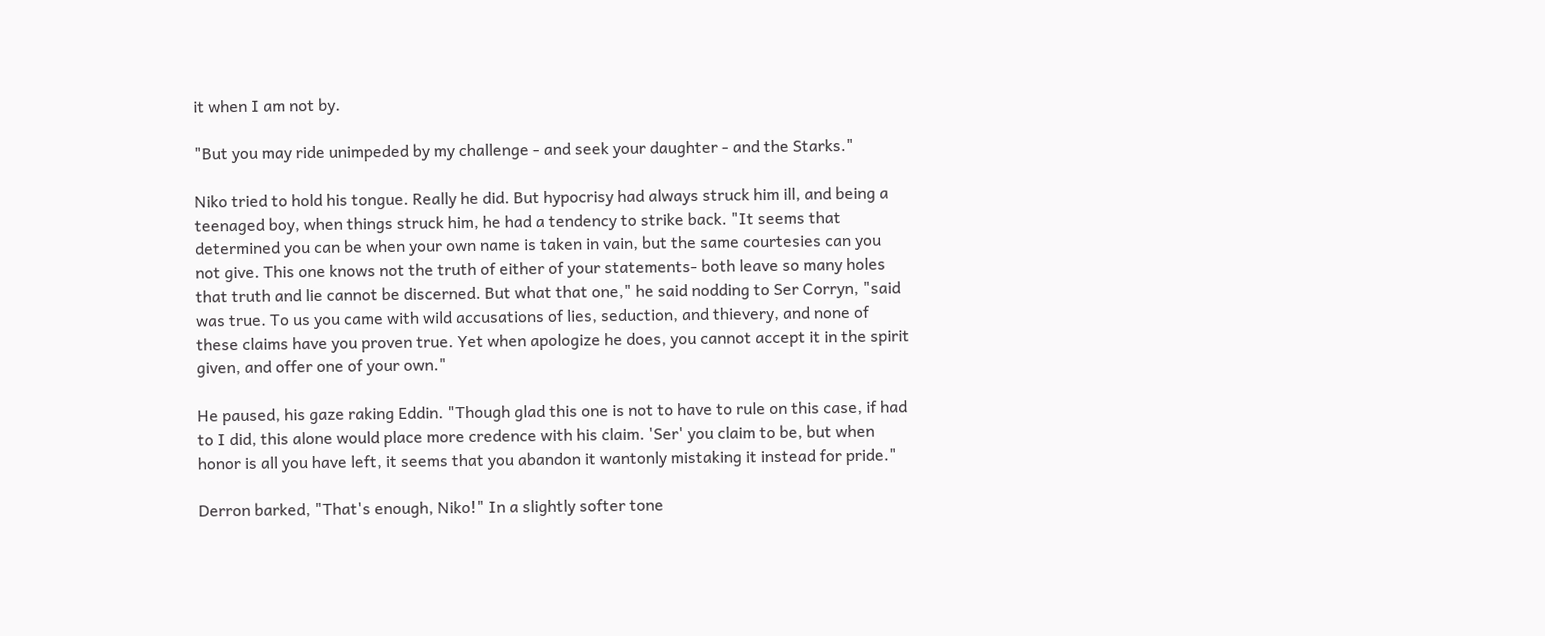it when I am not by.

"But you may ride unimpeded by my challenge - and seek your daughter - and the Starks."

Niko tried to hold his tongue. Really he did. But hypocrisy had always struck him ill, and being a teenaged boy, when things struck him, he had a tendency to strike back. "It seems that determined you can be when your own name is taken in vain, but the same courtesies can you not give. This one knows not the truth of either of your statements- both leave so many holes that truth and lie cannot be discerned. But what that one," he said nodding to Ser Corryn, "said was true. To us you came with wild accusations of lies, seduction, and thievery, and none of these claims have you proven true. Yet when apologize he does, you cannot accept it in the spirit given, and offer one of your own."

He paused, his gaze raking Eddin. "Though glad this one is not to have to rule on this case, if had to I did, this alone would place more credence with his claim. 'Ser' you claim to be, but when honor is all you have left, it seems that you abandon it wantonly mistaking it instead for pride."

Derron barked, "That's enough, Niko!" In a slightly softer tone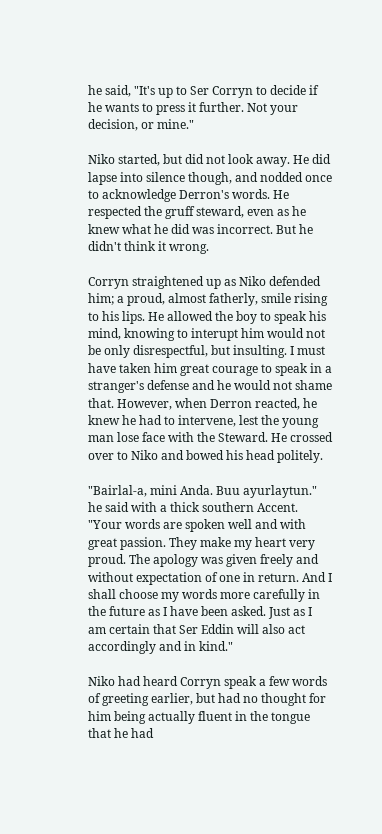he said, "It's up to Ser Corryn to decide if he wants to press it further. Not your decision, or mine."

Niko started, but did not look away. He did lapse into silence though, and nodded once to acknowledge Derron's words. He respected the gruff steward, even as he knew what he did was incorrect. But he didn't think it wrong.

Corryn straightened up as Niko defended him; a proud, almost fatherly, smile rising to his lips. He allowed the boy to speak his mind, knowing to interupt him would not be only disrespectful, but insulting. I must have taken him great courage to speak in a stranger's defense and he would not shame that. However, when Derron reacted, he knew he had to intervene, lest the young man lose face with the Steward. He crossed over to Niko and bowed his head politely.

"Bairlal-a, mini Anda. Buu ayurlaytun." he said with a thick southern Accent. "Your words are spoken well and with great passion. They make my heart very proud. The apology was given freely and without expectation of one in return. And I shall choose my words more carefully in the future as I have been asked. Just as I am certain that Ser Eddin will also act accordingly and in kind."

Niko had heard Corryn speak a few words of greeting earlier, but had no thought for him being actually fluent in the tongue that he had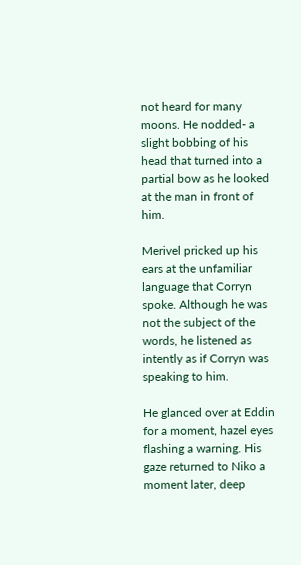not heard for many moons. He nodded- a slight bobbing of his head that turned into a partial bow as he looked at the man in front of him.

Merivel pricked up his ears at the unfamiliar language that Corryn spoke. Although he was not the subject of the words, he listened as intently as if Corryn was speaking to him.

He glanced over at Eddin for a moment, hazel eyes flashing a warning. His gaze returned to Niko a moment later, deep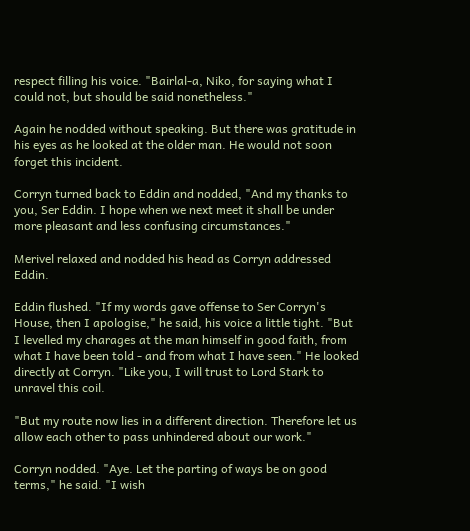respect filling his voice. "Bairlal-a, Niko, for saying what I could not, but should be said nonetheless."

Again he nodded without speaking. But there was gratitude in his eyes as he looked at the older man. He would not soon forget this incident.

Corryn turned back to Eddin and nodded, "And my thanks to you, Ser Eddin. I hope when we next meet it shall be under more pleasant and less confusing circumstances."

Merivel relaxed and nodded his head as Corryn addressed Eddin.

Eddin flushed. "If my words gave offense to Ser Corryn's House, then I apologise," he said, his voice a little tight. "But I levelled my charages at the man himself in good faith, from what I have been told - and from what I have seen." He looked directly at Corryn. "Like you, I will trust to Lord Stark to unravel this coil.

"But my route now lies in a different direction. Therefore let us allow each other to pass unhindered about our work."

Corryn nodded. "Aye. Let the parting of ways be on good terms," he said. "I wish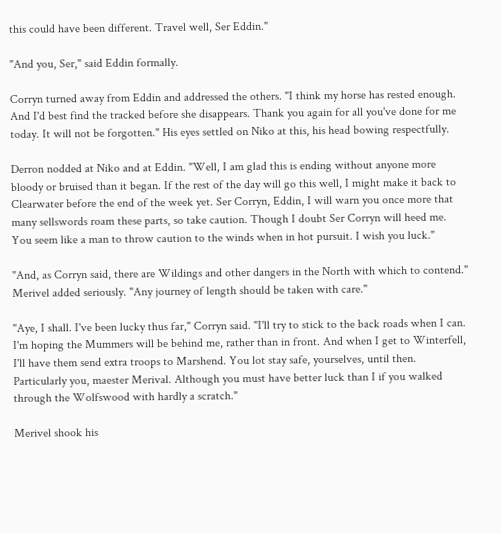this could have been different. Travel well, Ser Eddin."

"And you, Ser," said Eddin formally.

Corryn turned away from Eddin and addressed the others. "I think my horse has rested enough. And I'd best find the tracked before she disappears. Thank you again for all you've done for me today. It will not be forgotten." His eyes settled on Niko at this, his head bowing respectfully.

Derron nodded at Niko and at Eddin. "Well, I am glad this is ending without anyone more bloody or bruised than it began. If the rest of the day will go this well, I might make it back to Clearwater before the end of the week yet. Ser Corryn, Eddin, I will warn you once more that many sellswords roam these parts, so take caution. Though I doubt Ser Corryn will heed me. You seem like a man to throw caution to the winds when in hot pursuit. I wish you luck."

"And, as Corryn said, there are Wildings and other dangers in the North with which to contend." Merivel added seriously. "Any journey of length should be taken with care."

"Aye, I shall. I've been lucky thus far," Corryn said. "I'll try to stick to the back roads when I can. I'm hoping the Mummers will be behind me, rather than in front. And when I get to Winterfell, I'll have them send extra troops to Marshend. You lot stay safe, yourselves, until then. Particularly you, maester Merival. Although you must have better luck than I if you walked through the Wolfswood with hardly a scratch."

Merivel shook his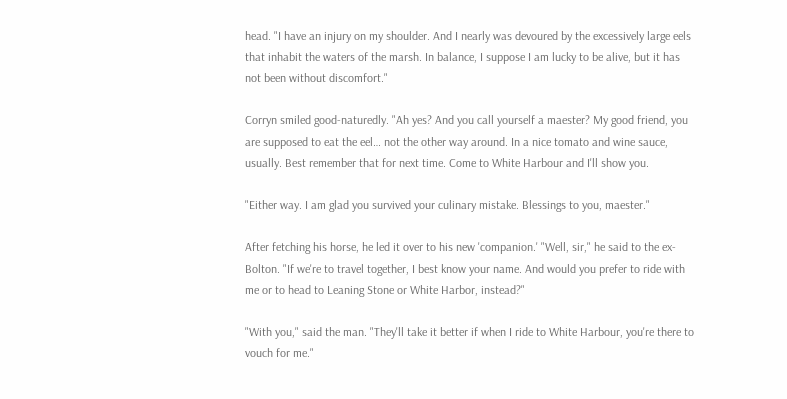head. "I have an injury on my shoulder. And I nearly was devoured by the excessively large eels that inhabit the waters of the marsh. In balance, I suppose I am lucky to be alive, but it has not been without discomfort."

Corryn smiled good-naturedly. "Ah yes? And you call yourself a maester? My good friend, you are supposed to eat the eel… not the other way around. In a nice tomato and wine sauce, usually. Best remember that for next time. Come to White Harbour and I'll show you.

"Either way. I am glad you survived your culinary mistake. Blessings to you, maester."

After fetching his horse, he led it over to his new 'companion.' "Well, sir," he said to the ex-Bolton. "If we're to travel together, I best know your name. And would you prefer to ride with me or to head to Leaning Stone or White Harbor, instead?"

"With you," said the man. "They'll take it better if when I ride to White Harbour, you're there to vouch for me."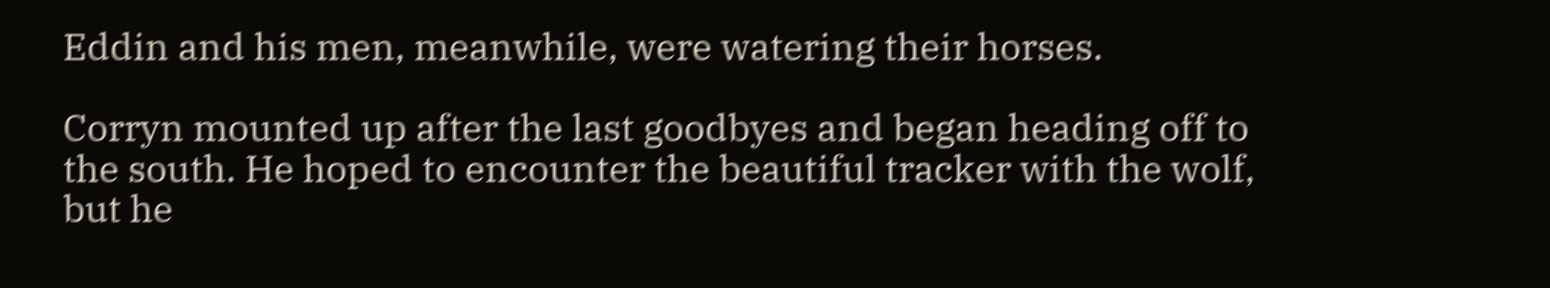Eddin and his men, meanwhile, were watering their horses.

Corryn mounted up after the last goodbyes and began heading off to the south. He hoped to encounter the beautiful tracker with the wolf, but he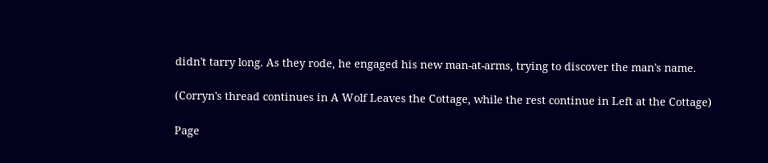didn't tarry long. As they rode, he engaged his new man-at-arms, trying to discover the man's name.

(Corryn's thread continues in A Wolf Leaves the Cottage, while the rest continue in Left at the Cottage)

Page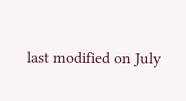last modified on July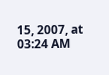15, 2007, at 03:24 AM